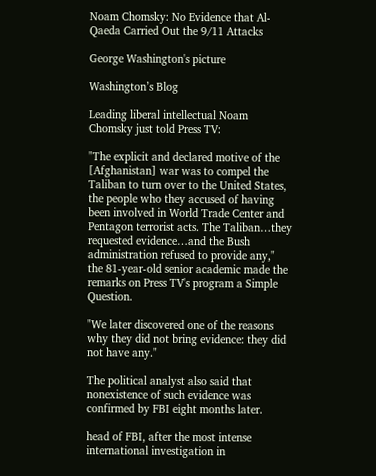Noam Chomsky: No Evidence that Al-Qaeda Carried Out the 9/11 Attacks

George Washington's picture

Washington’s Blog

Leading liberal intellectual Noam Chomsky just told Press TV:

"The explicit and declared motive of the [Afghanistan] war was to compel the Taliban to turn over to the United States, the people who they accused of having been involved in World Trade Center and Pentagon terrorist acts. The Taliban…they requested evidence…and the Bush administration refused to provide any," the 81-year-old senior academic made the remarks on Press TV's program a Simple Question.

"We later discovered one of the reasons why they did not bring evidence: they did not have any."

The political analyst also said that nonexistence of such evidence was confirmed by FBI eight months later.

head of FBI, after the most intense international investigation in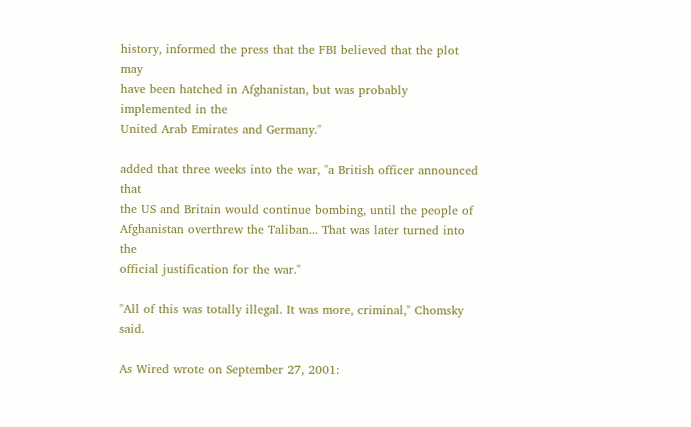history, informed the press that the FBI believed that the plot may
have been hatched in Afghanistan, but was probably implemented in the
United Arab Emirates and Germany."

added that three weeks into the war, "a British officer announced that
the US and Britain would continue bombing, until the people of
Afghanistan overthrew the Taliban... That was later turned into the
official justification for the war."

"All of this was totally illegal. It was more, criminal," Chomsky said.

As Wired wrote on September 27, 2001: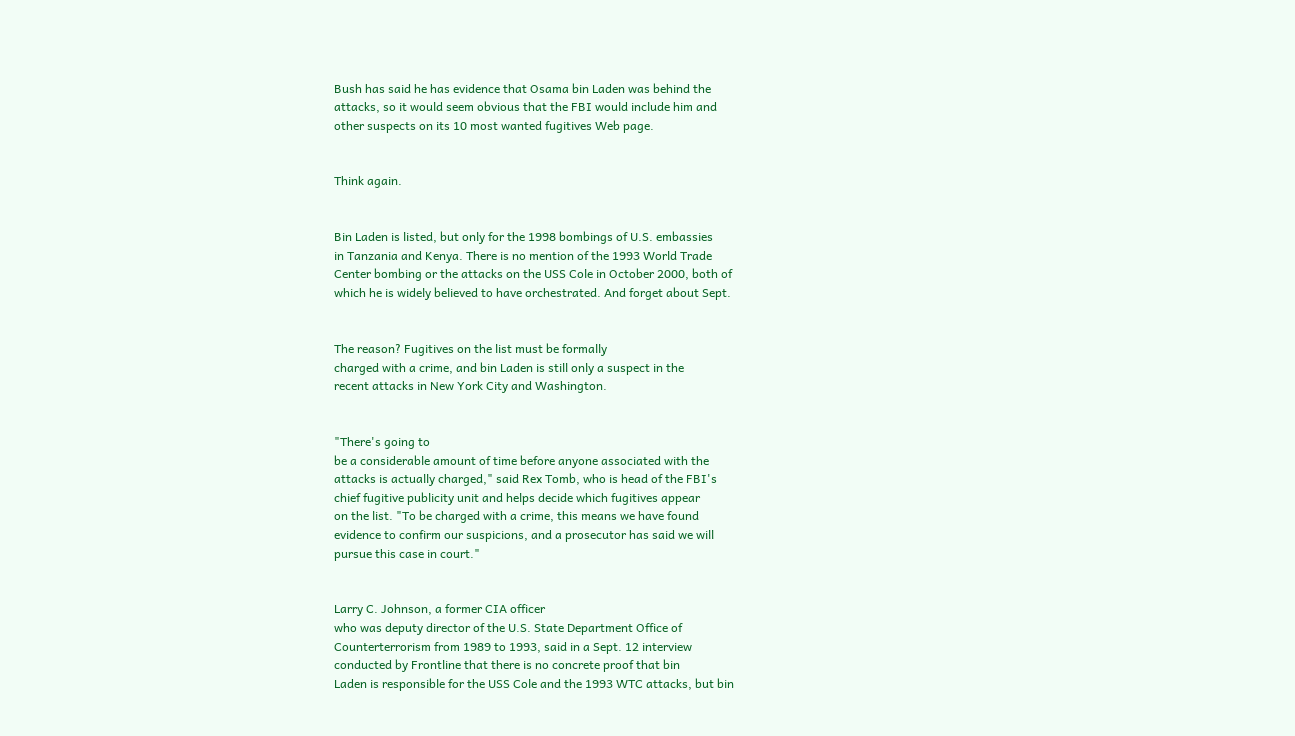Bush has said he has evidence that Osama bin Laden was behind the
attacks, so it would seem obvious that the FBI would include him and
other suspects on its 10 most wanted fugitives Web page.


Think again.


Bin Laden is listed, but only for the 1998 bombings of U.S. embassies
in Tanzania and Kenya. There is no mention of the 1993 World Trade
Center bombing or the attacks on the USS Cole in October 2000, both of
which he is widely believed to have orchestrated. And forget about Sept.


The reason? Fugitives on the list must be formally
charged with a crime, and bin Laden is still only a suspect in the
recent attacks in New York City and Washington.


"There's going to
be a considerable amount of time before anyone associated with the
attacks is actually charged," said Rex Tomb, who is head of the FBI's
chief fugitive publicity unit and helps decide which fugitives appear
on the list. "To be charged with a crime, this means we have found
evidence to confirm our suspicions, and a prosecutor has said we will
pursue this case in court."


Larry C. Johnson, a former CIA officer
who was deputy director of the U.S. State Department Office of
Counterterrorism from 1989 to 1993, said in a Sept. 12 interview
conducted by Frontline that there is no concrete proof that bin
Laden is responsible for the USS Cole and the 1993 WTC attacks, but bin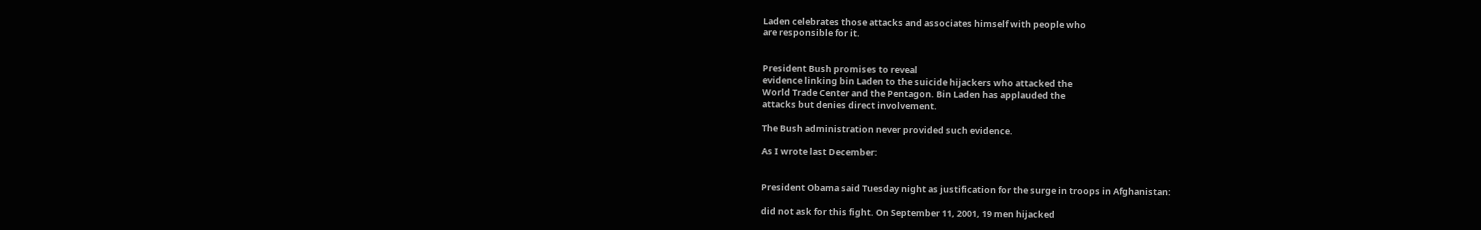Laden celebrates those attacks and associates himself with people who
are responsible for it.


President Bush promises to reveal
evidence linking bin Laden to the suicide hijackers who attacked the
World Trade Center and the Pentagon. Bin Laden has applauded the
attacks but denies direct involvement.

The Bush administration never provided such evidence.

As I wrote last December:


President Obama said Tuesday night as justification for the surge in troops in Afghanistan:

did not ask for this fight. On September 11, 2001, 19 men hijacked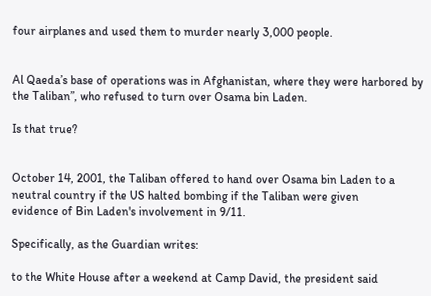four airplanes and used them to murder nearly 3,000 people.


Al Qaeda’s base of operations was in Afghanistan, where they were harbored by the Taliban”, who refused to turn over Osama bin Laden.

Is that true?


October 14, 2001, the Taliban offered to hand over Osama bin Laden to a
neutral country if the US halted bombing if the Taliban were given
evidence of Bin Laden's involvement in 9/11.

Specifically, as the Guardian writes:

to the White House after a weekend at Camp David, the president said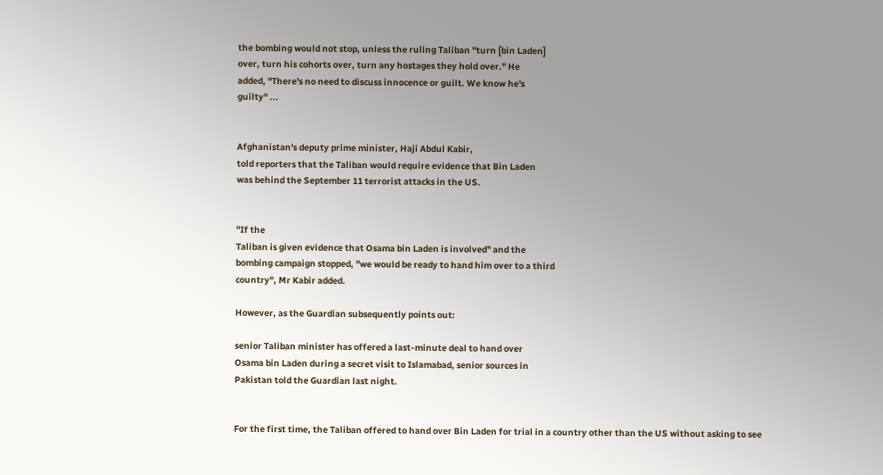the bombing would not stop, unless the ruling Taliban "turn [bin Laden]
over, turn his cohorts over, turn any hostages they hold over." He
added, "There's no need to discuss innocence or guilt. We know he's
guilty" ...


Afghanistan's deputy prime minister, Haji Abdul Kabir,
told reporters that the Taliban would require evidence that Bin Laden
was behind the September 11 terrorist attacks in the US.


"If the
Taliban is given evidence that Osama bin Laden is involved" and the
bombing campaign stopped, "we would be ready to hand him over to a third
country", Mr Kabir added.

However, as the Guardian subsequently points out:

senior Taliban minister has offered a last-minute deal to hand over
Osama bin Laden during a secret visit to Islamabad, senior sources in
Pakistan told the Guardian last night.


For the first time, the Taliban offered to hand over Bin Laden for trial in a country other than the US without asking to see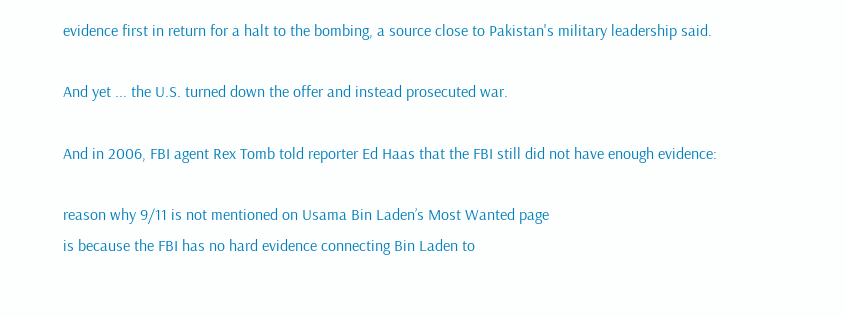evidence first in return for a halt to the bombing, a source close to Pakistan's military leadership said.

And yet ... the U.S. turned down the offer and instead prosecuted war.

And in 2006, FBI agent Rex Tomb told reporter Ed Haas that the FBI still did not have enough evidence:

reason why 9/11 is not mentioned on Usama Bin Laden’s Most Wanted page
is because the FBI has no hard evidence connecting Bin Laden to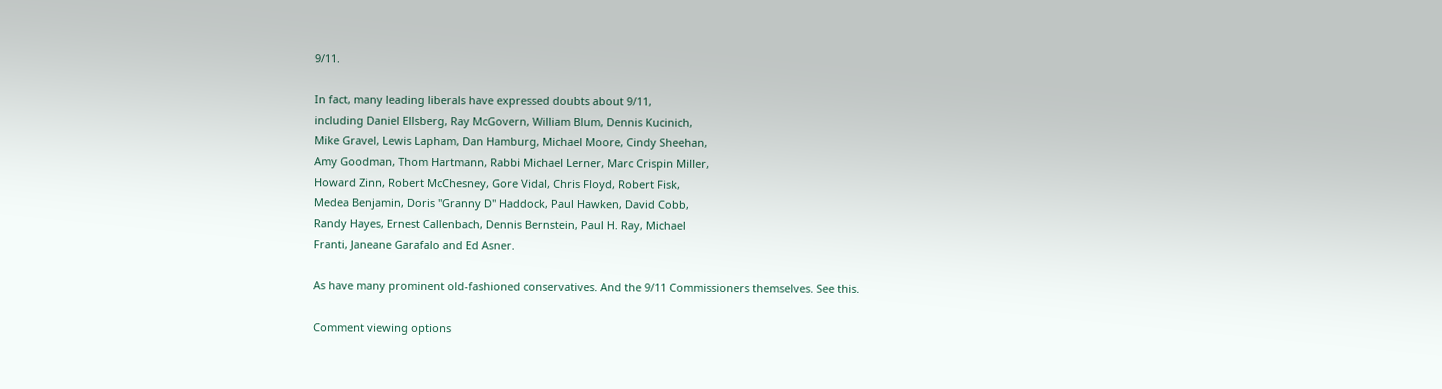9/11.

In fact, many leading liberals have expressed doubts about 9/11,
including Daniel Ellsberg, Ray McGovern, William Blum, Dennis Kucinich,
Mike Gravel, Lewis Lapham, Dan Hamburg, Michael Moore, Cindy Sheehan,
Amy Goodman, Thom Hartmann, Rabbi Michael Lerner, Marc Crispin Miller,
Howard Zinn, Robert McChesney, Gore Vidal, Chris Floyd, Robert Fisk,
Medea Benjamin, Doris "Granny D" Haddock, Paul Hawken, David Cobb,
Randy Hayes, Ernest Callenbach, Dennis Bernstein, Paul H. Ray, Michael
Franti, Janeane Garafalo and Ed Asner.

As have many prominent old-fashioned conservatives. And the 9/11 Commissioners themselves. See this.

Comment viewing options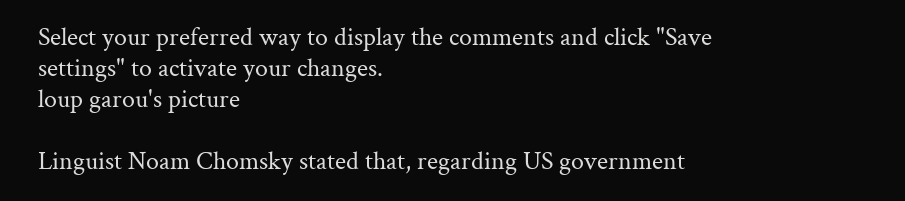Select your preferred way to display the comments and click "Save settings" to activate your changes.
loup garou's picture

Linguist Noam Chomsky stated that, regarding US government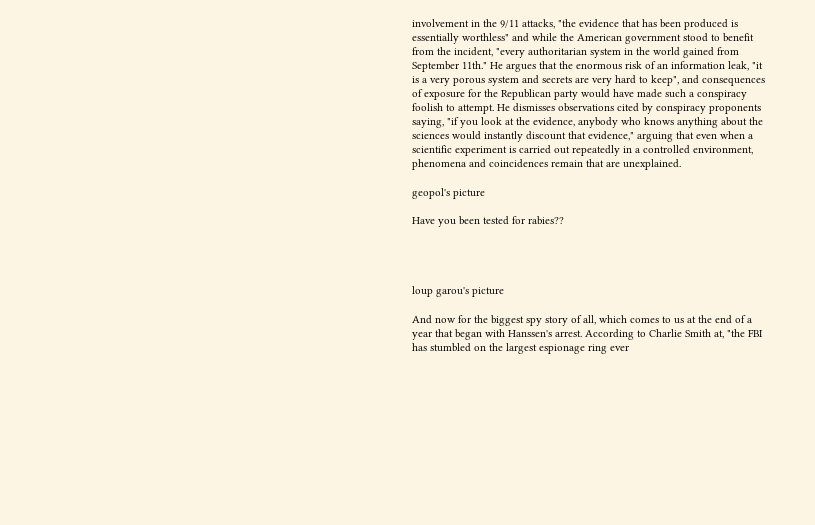involvement in the 9/11 attacks, "the evidence that has been produced is essentially worthless" and while the American government stood to benefit from the incident, "every authoritarian system in the world gained from September 11th." He argues that the enormous risk of an information leak, "it is a very porous system and secrets are very hard to keep", and consequences of exposure for the Republican party would have made such a conspiracy foolish to attempt. He dismisses observations cited by conspiracy proponents saying, "if you look at the evidence, anybody who knows anything about the sciences would instantly discount that evidence," arguing that even when a scientific experiment is carried out repeatedly in a controlled environment, phenomena and coincidences remain that are unexplained.

geopol's picture

Have you been tested for rabies??




loup garou's picture

And now for the biggest spy story of all, which comes to us at the end of a year that began with Hanssen's arrest. According to Charlie Smith at, "the FBI has stumbled on the largest espionage ring ever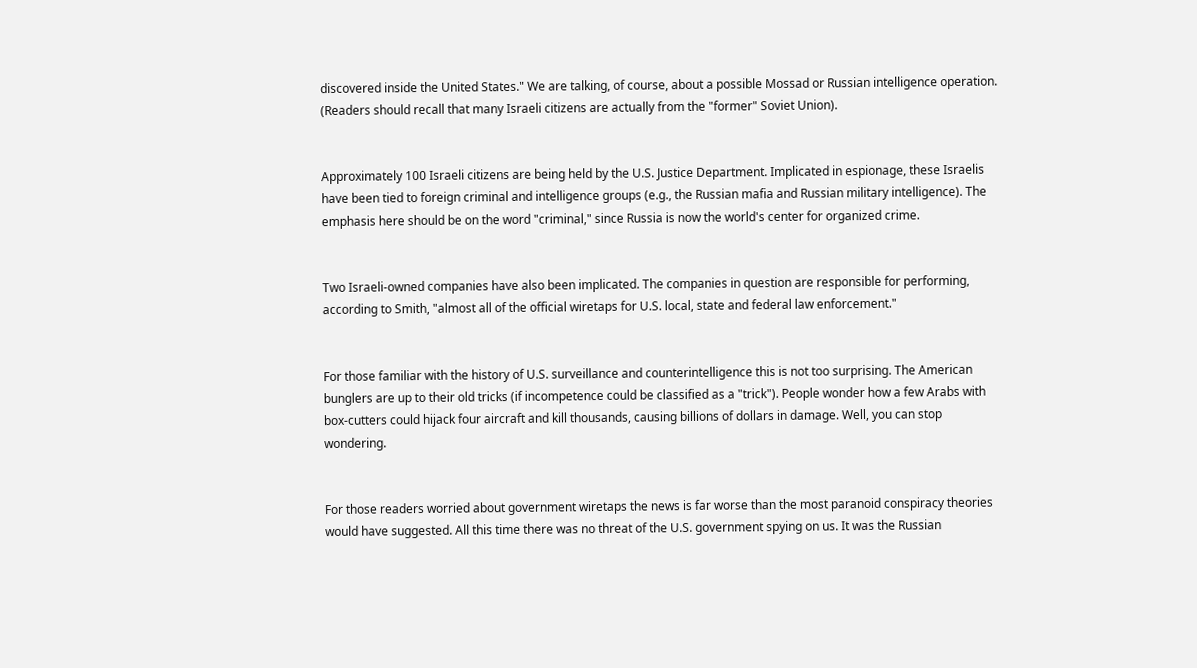discovered inside the United States." We are talking, of course, about a possible Mossad or Russian intelligence operation. (Readers should recall that many Israeli citizens are actually from the "former" Soviet Union).


Approximately 100 Israeli citizens are being held by the U.S. Justice Department. Implicated in espionage, these Israelis have been tied to foreign criminal and intelligence groups (e.g., the Russian mafia and Russian military intelligence). The emphasis here should be on the word "criminal," since Russia is now the world's center for organized crime.


Two Israeli-owned companies have also been implicated. The companies in question are responsible for performing, according to Smith, "almost all of the official wiretaps for U.S. local, state and federal law enforcement."


For those familiar with the history of U.S. surveillance and counterintelligence this is not too surprising. The American bunglers are up to their old tricks (if incompetence could be classified as a "trick"). People wonder how a few Arabs with box-cutters could hijack four aircraft and kill thousands, causing billions of dollars in damage. Well, you can stop wondering.


For those readers worried about government wiretaps the news is far worse than the most paranoid conspiracy theories would have suggested. All this time there was no threat of the U.S. government spying on us. It was the Russian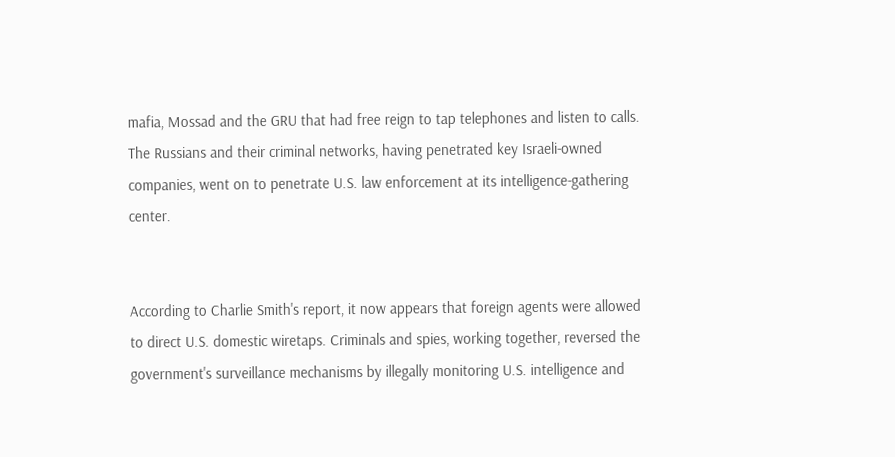mafia, Mossad and the GRU that had free reign to tap telephones and listen to calls. The Russians and their criminal networks, having penetrated key Israeli-owned companies, went on to penetrate U.S. law enforcement at its intelligence-gathering center.


According to Charlie Smith's report, it now appears that foreign agents were allowed to direct U.S. domestic wiretaps. Criminals and spies, working together, reversed the government's surveillance mechanisms by illegally monitoring U.S. intelligence and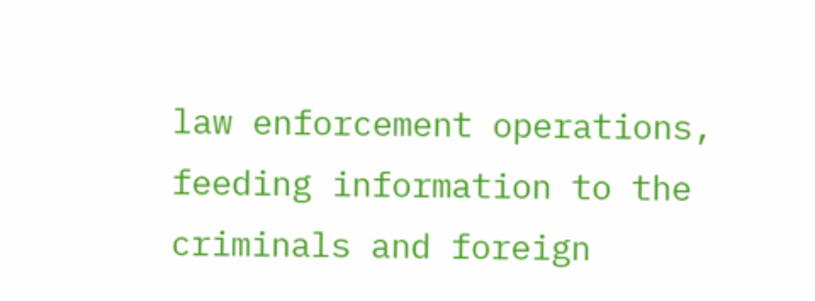law enforcement operations, feeding information to the criminals and foreign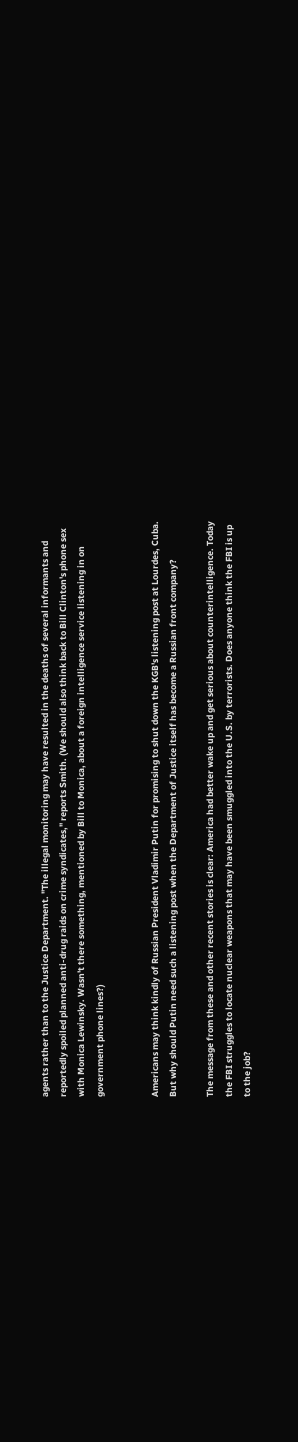agents rather than to the Justice Department. "The illegal monitoring may have resulted in the deaths of several informants and reportedly spoiled planned anti-drug raids on crime syndicates," reports Smith. (We should also think back to Bill Clinton's phone sex with Monica Lewinsky. Wasn't there something, mentioned by Bill to Monica, about a foreign intelligence service listening in on government phone lines?)


Americans may think kindly of Russian President Vladimir Putin for promising to shut down the KGB's listening post at Lourdes, Cuba. But why should Putin need such a listening post when the Department of Justice itself has become a Russian front company?

The message from these and other recent stories is clear: America had better wake up and get serious about counterintelligence. Today the FBI struggles to locate nuclear weapons that may have been smuggled into the U.S. by terrorists. Does anyone think the FBI is up to the job?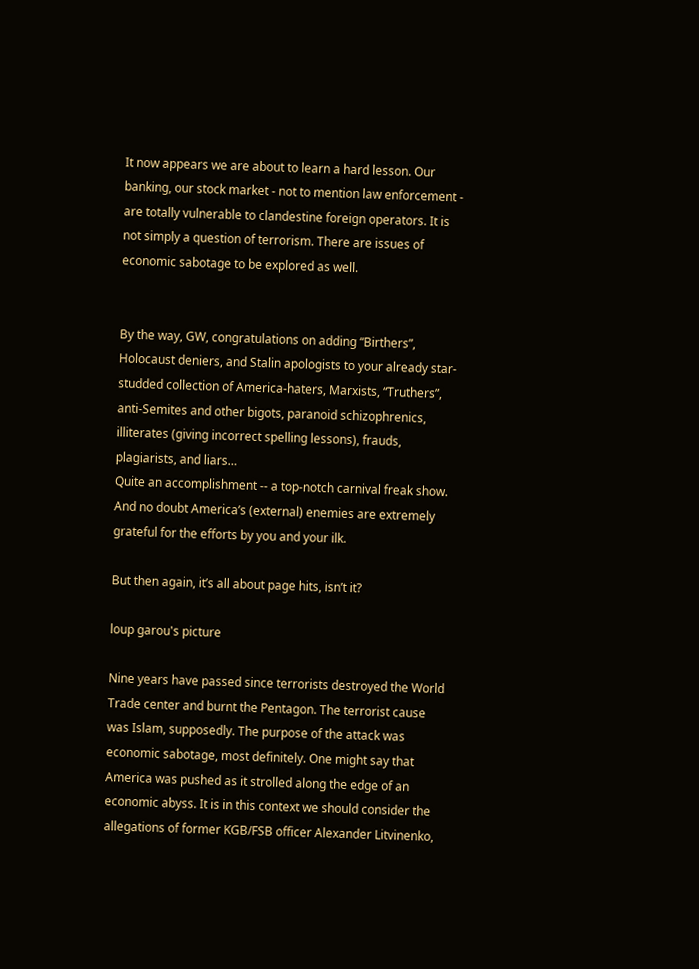It now appears we are about to learn a hard lesson. Our banking, our stock market - not to mention law enforcement - are totally vulnerable to clandestine foreign operators. It is not simply a question of terrorism. There are issues of economic sabotage to be explored as well.


By the way, GW, congratulations on adding “Birthers”, Holocaust deniers, and Stalin apologists to your already star-studded collection of America-haters, Marxists, “Truthers”, anti-Semites and other bigots, paranoid schizophrenics, illiterates (giving incorrect spelling lessons), frauds, plagiarists, and liars…
Quite an accomplishment -- a top-notch carnival freak show.  And no doubt America’s (external) enemies are extremely grateful for the efforts by you and your ilk.

But then again, it’s all about page hits, isn’t it?

loup garou's picture

Nine years have passed since terrorists destroyed the World Trade center and burnt the Pentagon. The terrorist cause was Islam, supposedly. The purpose of the attack was economic sabotage, most definitely. One might say that America was pushed as it strolled along the edge of an economic abyss. It is in this context we should consider the allegations of former KGB/FSB officer Alexander Litvinenko,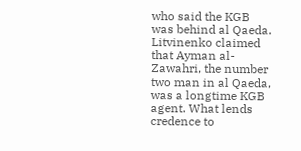who said the KGB was behind al Qaeda. Litvinenko claimed that Ayman al-Zawahri, the number two man in al Qaeda, was a longtime KGB agent. What lends credence to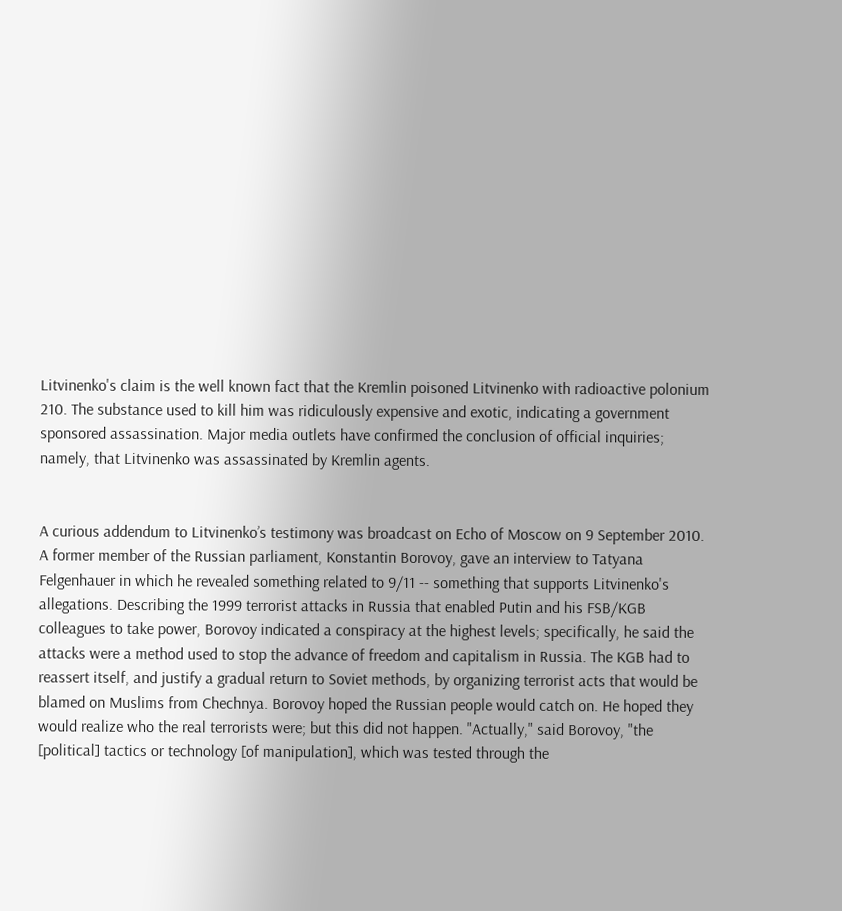Litvinenko's claim is the well known fact that the Kremlin poisoned Litvinenko with radioactive polonium 210. The substance used to kill him was ridiculously expensive and exotic, indicating a government sponsored assassination. Major media outlets have confirmed the conclusion of official inquiries; namely, that Litvinenko was assassinated by Kremlin agents.


A curious addendum to Litvinenko’s testimony was broadcast on Echo of Moscow on 9 September 2010. A former member of the Russian parliament, Konstantin Borovoy, gave an interview to Tatyana Felgenhauer in which he revealed something related to 9/11 -- something that supports Litvinenko's allegations. Describing the 1999 terrorist attacks in Russia that enabled Putin and his FSB/KGB colleagues to take power, Borovoy indicated a conspiracy at the highest levels; specifically, he said the attacks were a method used to stop the advance of freedom and capitalism in Russia. The KGB had to reassert itself, and justify a gradual return to Soviet methods, by organizing terrorist acts that would be blamed on Muslims from Chechnya. Borovoy hoped the Russian people would catch on. He hoped they would realize who the real terrorists were; but this did not happen. "Actually," said Borovoy, "the [political] tactics or technology [of manipulation], which was tested through the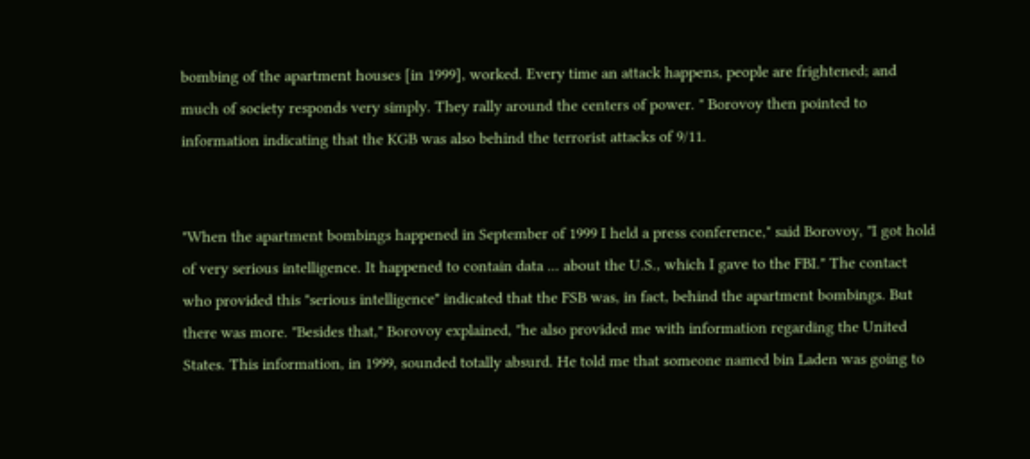bombing of the apartment houses [in 1999], worked. Every time an attack happens, people are frightened; and much of society responds very simply. They rally around the centers of power. " Borovoy then pointed to information indicating that the KGB was also behind the terrorist attacks of 9/11.


"When the apartment bombings happened in September of 1999 I held a press conference," said Borovoy, "I got hold of very serious intelligence. It happened to contain data ... about the U.S., which I gave to the FBI." The contact who provided this "serious intelligence" indicated that the FSB was, in fact, behind the apartment bombings. But there was more. "Besides that," Borovoy explained, "he also provided me with information regarding the United States. This information, in 1999, sounded totally absurd. He told me that someone named bin Laden was going to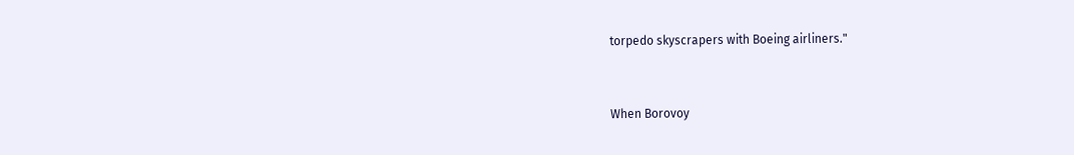torpedo skyscrapers with Boeing airliners."


When Borovoy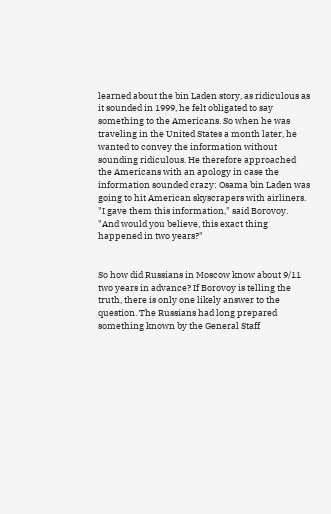learned about the bin Laden story, as ridiculous as it sounded in 1999, he felt obligated to say something to the Americans. So when he was traveling in the United States a month later, he wanted to convey the information without sounding ridiculous. He therefore approached the Americans with an apology in case the information sounded crazy: Osama bin Laden was going to hit American skyscrapers with airliners. "I gave them this information," said Borovoy. "And would you believe, this exact thing happened in two years?"


So how did Russians in Moscow know about 9/11 two years in advance? If Borovoy is telling the truth, there is only one likely answer to the question. The Russians had long prepared something known by the General Staff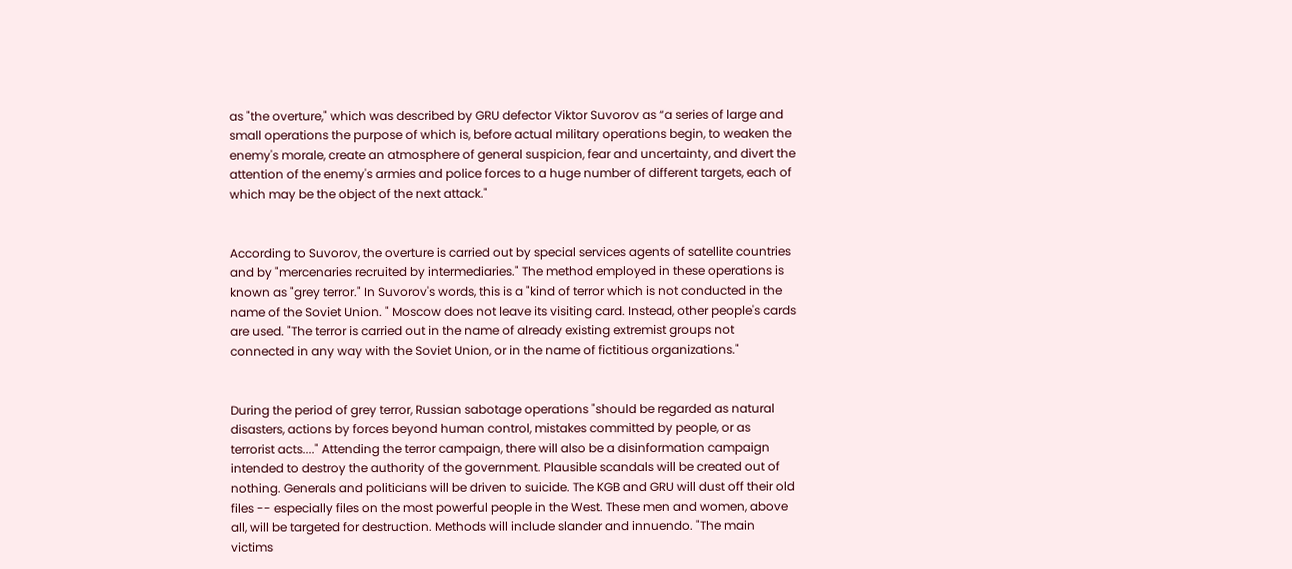as "the overture," which was described by GRU defector Viktor Suvorov as “a series of large and small operations the purpose of which is, before actual military operations begin, to weaken the enemy's morale, create an atmosphere of general suspicion, fear and uncertainty, and divert the attention of the enemy's armies and police forces to a huge number of different targets, each of which may be the object of the next attack."


According to Suvorov, the overture is carried out by special services agents of satellite countries and by "mercenaries recruited by intermediaries." The method employed in these operations is known as "grey terror." In Suvorov's words, this is a "kind of terror which is not conducted in the name of the Soviet Union. " Moscow does not leave its visiting card. Instead, other people's cards are used. "The terror is carried out in the name of already existing extremist groups not connected in any way with the Soviet Union, or in the name of fictitious organizations."


During the period of grey terror, Russian sabotage operations "should be regarded as natural disasters, actions by forces beyond human control, mistakes committed by people, or as terrorist acts...." Attending the terror campaign, there will also be a disinformation campaign intended to destroy the authority of the government. Plausible scandals will be created out of nothing. Generals and politicians will be driven to suicide. The KGB and GRU will dust off their old files -- especially files on the most powerful people in the West. These men and women, above all, will be targeted for destruction. Methods will include slander and innuendo. "The main victims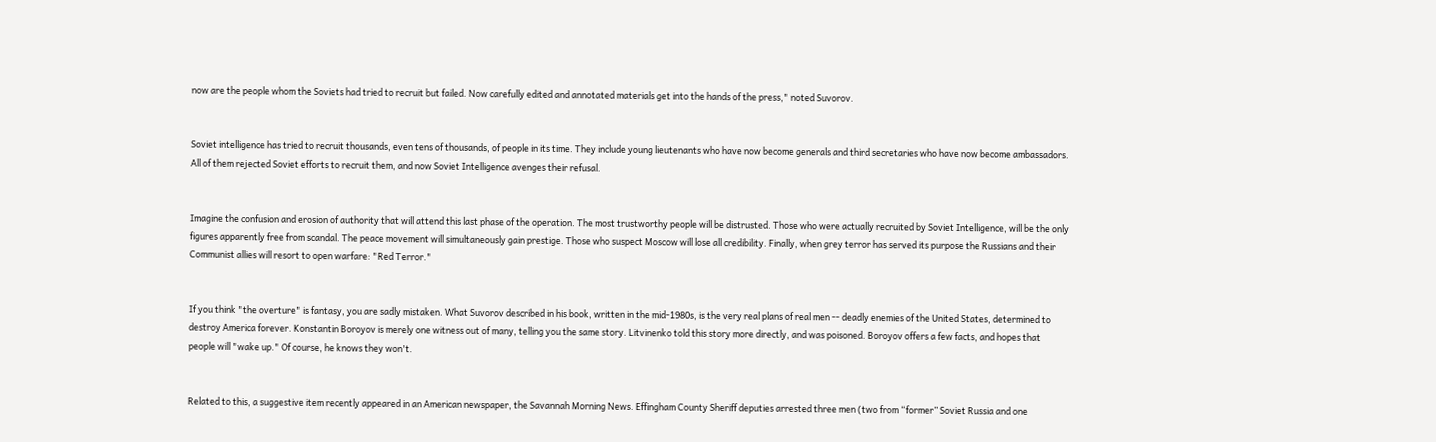now are the people whom the Soviets had tried to recruit but failed. Now carefully edited and annotated materials get into the hands of the press," noted Suvorov.


Soviet intelligence has tried to recruit thousands, even tens of thousands, of people in its time. They include young lieutenants who have now become generals and third secretaries who have now become ambassadors. All of them rejected Soviet efforts to recruit them, and now Soviet Intelligence avenges their refusal.


Imagine the confusion and erosion of authority that will attend this last phase of the operation. The most trustworthy people will be distrusted. Those who were actually recruited by Soviet Intelligence, will be the only figures apparently free from scandal. The peace movement will simultaneously gain prestige. Those who suspect Moscow will lose all credibility. Finally, when grey terror has served its purpose the Russians and their Communist allies will resort to open warfare: "Red Terror."


If you think "the overture" is fantasy, you are sadly mistaken. What Suvorov described in his book, written in the mid-1980s, is the very real plans of real men -- deadly enemies of the United States, determined to destroy America forever. Konstantin Boroyov is merely one witness out of many, telling you the same story. Litvinenko told this story more directly, and was poisoned. Boroyov offers a few facts, and hopes that people will "wake up." Of course, he knows they won't.


Related to this, a suggestive item recently appeared in an American newspaper, the Savannah Morning News. Effingham County Sheriff deputies arrested three men (two from “former” Soviet Russia and one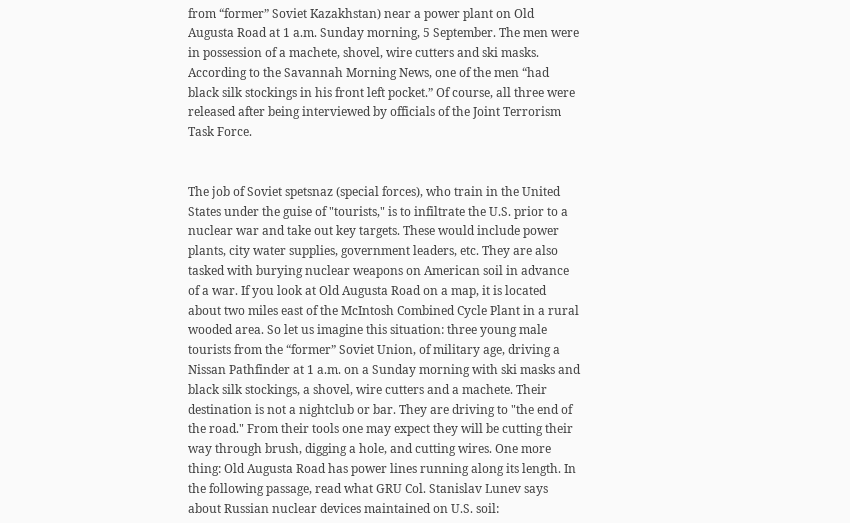from “former” Soviet Kazakhstan) near a power plant on Old Augusta Road at 1 a.m. Sunday morning, 5 September. The men were in possession of a machete, shovel, wire cutters and ski masks. According to the Savannah Morning News, one of the men “had black silk stockings in his front left pocket.” Of course, all three were released after being interviewed by officials of the Joint Terrorism Task Force.


The job of Soviet spetsnaz (special forces), who train in the United States under the guise of "tourists," is to infiltrate the U.S. prior to a nuclear war and take out key targets. These would include power plants, city water supplies, government leaders, etc. They are also tasked with burying nuclear weapons on American soil in advance of a war. If you look at Old Augusta Road on a map, it is located about two miles east of the McIntosh Combined Cycle Plant in a rural wooded area. So let us imagine this situation: three young male tourists from the “former” Soviet Union, of military age, driving a Nissan Pathfinder at 1 a.m. on a Sunday morning with ski masks and black silk stockings, a shovel, wire cutters and a machete. Their destination is not a nightclub or bar. They are driving to "the end of the road." From their tools one may expect they will be cutting their way through brush, digging a hole, and cutting wires. One more thing: Old Augusta Road has power lines running along its length. In the following passage, read what GRU Col. Stanislav Lunev says about Russian nuclear devices maintained on U.S. soil: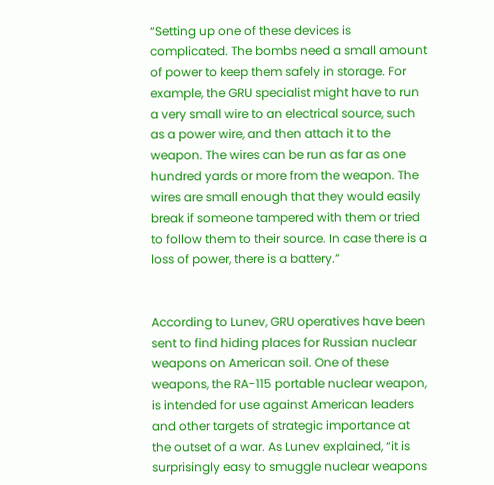“Setting up one of these devices is complicated. The bombs need a small amount of power to keep them safely in storage. For example, the GRU specialist might have to run a very small wire to an electrical source, such as a power wire, and then attach it to the weapon. The wires can be run as far as one hundred yards or more from the weapon. The wires are small enough that they would easily break if someone tampered with them or tried to follow them to their source. In case there is a loss of power, there is a battery.”


According to Lunev, GRU operatives have been sent to find hiding places for Russian nuclear weapons on American soil. One of these weapons, the RA-115 portable nuclear weapon, is intended for use against American leaders and other targets of strategic importance at the outset of a war. As Lunev explained, “it is surprisingly easy to smuggle nuclear weapons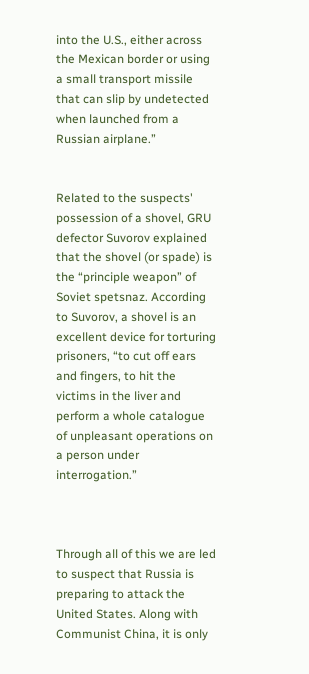into the U.S., either across the Mexican border or using a small transport missile that can slip by undetected when launched from a Russian airplane.”


Related to the suspects' possession of a shovel, GRU defector Suvorov explained that the shovel (or spade) is the “principle weapon” of Soviet spetsnaz. According to Suvorov, a shovel is an excellent device for torturing prisoners, “to cut off ears and fingers, to hit the victims in the liver and perform a whole catalogue of unpleasant operations on a person under interrogation.”



Through all of this we are led to suspect that Russia is preparing to attack the United States. Along with Communist China, it is only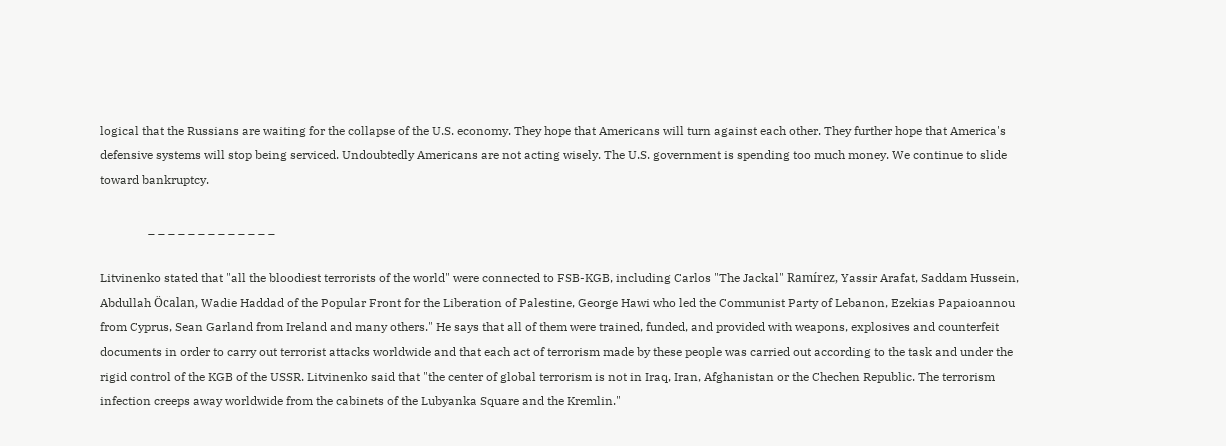logical that the Russians are waiting for the collapse of the U.S. economy. They hope that Americans will turn against each other. They further hope that America's defensive systems will stop being serviced. Undoubtedly Americans are not acting wisely. The U.S. government is spending too much money. We continue to slide toward bankruptcy.

                _ _ _ _ _ _ _ _ _ _ _ _ _

Litvinenko stated that "all the bloodiest terrorists of the world" were connected to FSB-KGB, including Carlos "The Jackal" Ramírez, Yassir Arafat, Saddam Hussein, Abdullah Öcalan, Wadie Haddad of the Popular Front for the Liberation of Palestine, George Hawi who led the Communist Party of Lebanon, Ezekias Papaioannou from Cyprus, Sean Garland from Ireland and many others." He says that all of them were trained, funded, and provided with weapons, explosives and counterfeit documents in order to carry out terrorist attacks worldwide and that each act of terrorism made by these people was carried out according to the task and under the rigid control of the KGB of the USSR. Litvinenko said that "the center of global terrorism is not in Iraq, Iran, Afghanistan or the Chechen Republic. The terrorism infection creeps away worldwide from the cabinets of the Lubyanka Square and the Kremlin."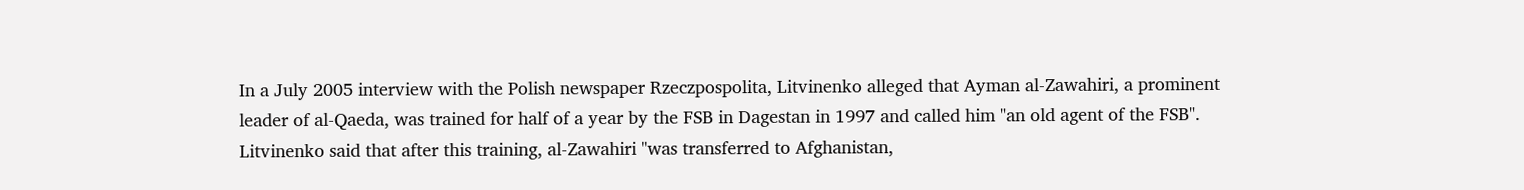In a July 2005 interview with the Polish newspaper Rzeczpospolita, Litvinenko alleged that Ayman al-Zawahiri, a prominent leader of al-Qaeda, was trained for half of a year by the FSB in Dagestan in 1997 and called him "an old agent of the FSB". Litvinenko said that after this training, al-Zawahiri "was transferred to Afghanistan,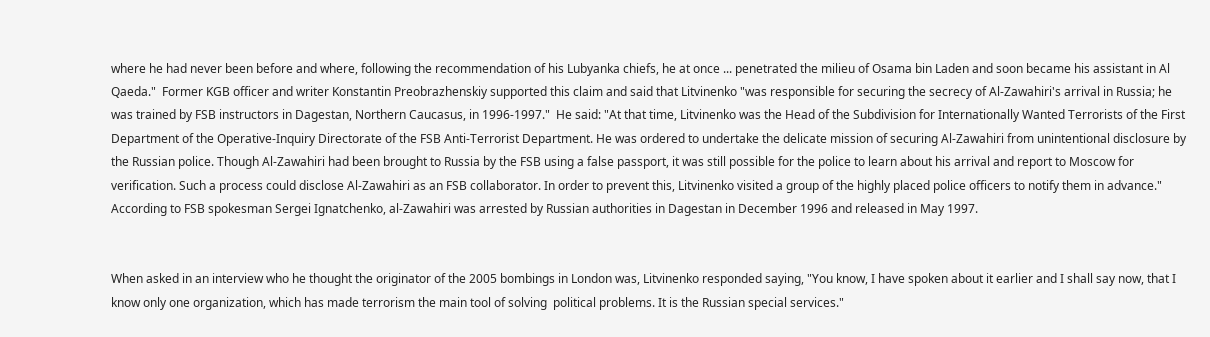where he had never been before and where, following the recommendation of his Lubyanka chiefs, he at once ... penetrated the milieu of Osama bin Laden and soon became his assistant in Al Qaeda."  Former KGB officer and writer Konstantin Preobrazhenskiy supported this claim and said that Litvinenko "was responsible for securing the secrecy of Al-Zawahiri's arrival in Russia; he was trained by FSB instructors in Dagestan, Northern Caucasus, in 1996-1997."  He said: "At that time, Litvinenko was the Head of the Subdivision for Internationally Wanted Terrorists of the First Department of the Operative-Inquiry Directorate of the FSB Anti-Terrorist Department. He was ordered to undertake the delicate mission of securing Al-Zawahiri from unintentional disclosure by the Russian police. Though Al-Zawahiri had been brought to Russia by the FSB using a false passport, it was still possible for the police to learn about his arrival and report to Moscow for verification. Such a process could disclose Al-Zawahiri as an FSB collaborator. In order to prevent this, Litvinenko visited a group of the highly placed police officers to notify them in advance." According to FSB spokesman Sergei Ignatchenko, al-Zawahiri was arrested by Russian authorities in Dagestan in December 1996 and released in May 1997.


When asked in an interview who he thought the originator of the 2005 bombings in London was, Litvinenko responded saying, "You know, I have spoken about it earlier and I shall say now, that I know only one organization, which has made terrorism the main tool of solving  political problems. It is the Russian special services."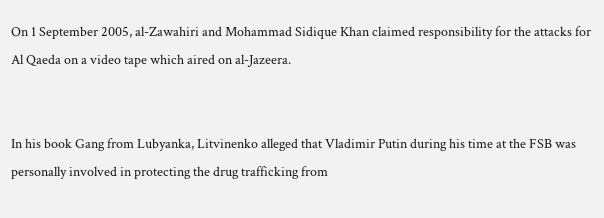On 1 September 2005, al-Zawahiri and Mohammad Sidique Khan claimed responsibility for the attacks for Al Qaeda on a video tape which aired on al-Jazeera.


In his book Gang from Lubyanka, Litvinenko alleged that Vladimir Putin during his time at the FSB was personally involved in protecting the drug trafficking from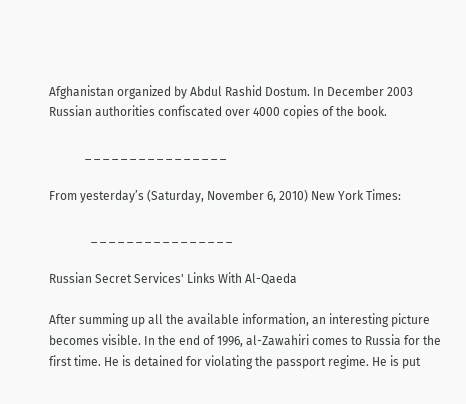Afghanistan organized by Abdul Rashid Dostum. In December 2003 Russian authorities confiscated over 4000 copies of the book.

            _ _ _ _ _ _ _ _ _ _ _ _ _ _ _ _

From yesterday’s (Saturday, November 6, 2010) New York Times:

              _ _ _ _ _ _ _ _ _ _ _ _ _ _ _ _

Russian Secret Services' Links With Al-Qaeda

After summing up all the available information, an interesting picture becomes visible. In the end of 1996, al-Zawahiri comes to Russia for the first time. He is detained for violating the passport regime. He is put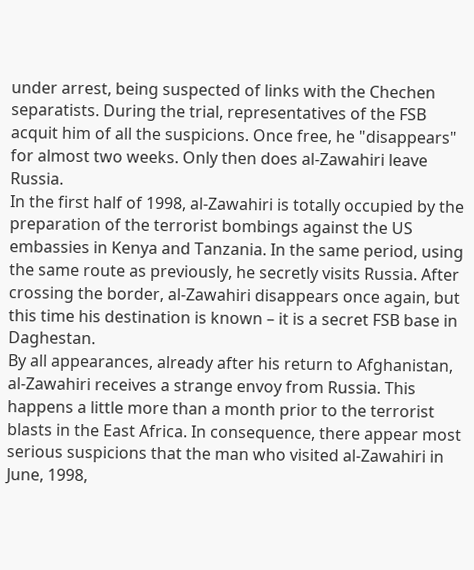under arrest, being suspected of links with the Chechen separatists. During the trial, representatives of the FSB acquit him of all the suspicions. Once free, he "disappears" for almost two weeks. Only then does al-Zawahiri leave Russia.
In the first half of 1998, al-Zawahiri is totally occupied by the preparation of the terrorist bombings against the US embassies in Kenya and Tanzania. In the same period, using the same route as previously, he secretly visits Russia. After crossing the border, al-Zawahiri disappears once again, but this time his destination is known – it is a secret FSB base in Daghestan.
By all appearances, already after his return to Afghanistan, al-Zawahiri receives a strange envoy from Russia. This happens a little more than a month prior to the terrorist blasts in the East Africa. In consequence, there appear most serious suspicions that the man who visited al-Zawahiri in June, 1998,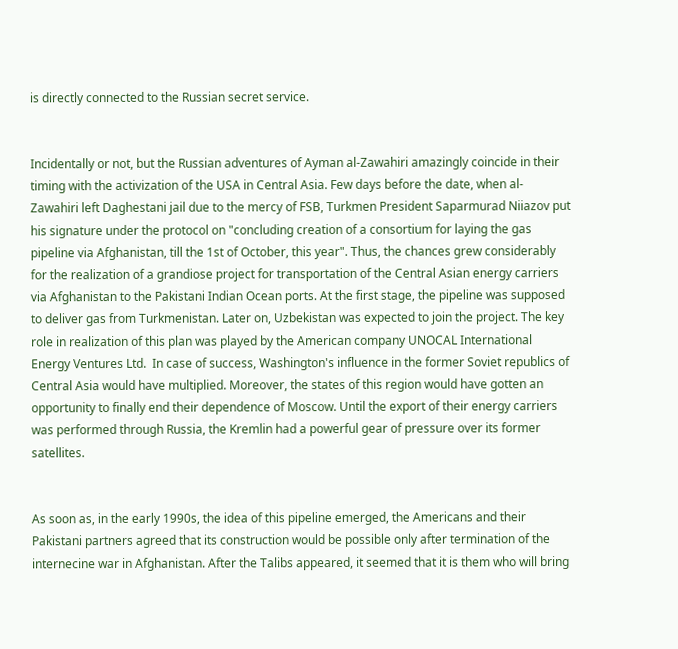is directly connected to the Russian secret service.


Incidentally or not, but the Russian adventures of Ayman al-Zawahiri amazingly coincide in their timing with the activization of the USA in Central Asia. Few days before the date, when al-Zawahiri left Daghestani jail due to the mercy of FSB, Turkmen President Saparmurad Niiazov put his signature under the protocol on "concluding creation of a consortium for laying the gas pipeline via Afghanistan, till the 1st of October, this year". Thus, the chances grew considerably for the realization of a grandiose project for transportation of the Central Asian energy carriers via Afghanistan to the Pakistani Indian Ocean ports. At the first stage, the pipeline was supposed to deliver gas from Turkmenistan. Later on, Uzbekistan was expected to join the project. The key role in realization of this plan was played by the American company UNOCAL International Energy Ventures Ltd.  In case of success, Washington's influence in the former Soviet republics of Central Asia would have multiplied. Moreover, the states of this region would have gotten an opportunity to finally end their dependence of Moscow. Until the export of their energy carriers was performed through Russia, the Kremlin had a powerful gear of pressure over its former satellites.


As soon as, in the early 1990s, the idea of this pipeline emerged, the Americans and their Pakistani partners agreed that its construction would be possible only after termination of the internecine war in Afghanistan. After the Talibs appeared, it seemed that it is them who will bring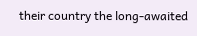their country the long-awaited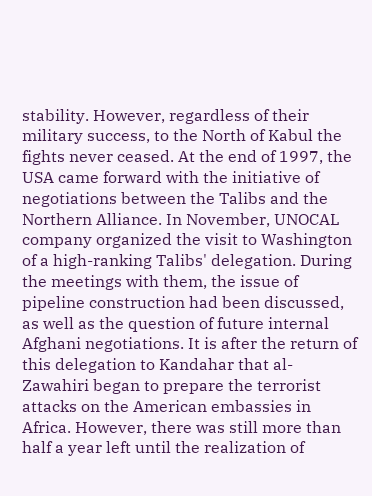stability. However, regardless of their military success, to the North of Kabul the fights never ceased. At the end of 1997, the USA came forward with the initiative of negotiations between the Talibs and the Northern Alliance. In November, UNOCAL company organized the visit to Washington of a high-ranking Talibs' delegation. During the meetings with them, the issue of pipeline construction had been discussed, as well as the question of future internal Afghani negotiations. It is after the return of this delegation to Kandahar that al-Zawahiri began to prepare the terrorist attacks on the American embassies in Africa. However, there was still more than half a year left until the realization of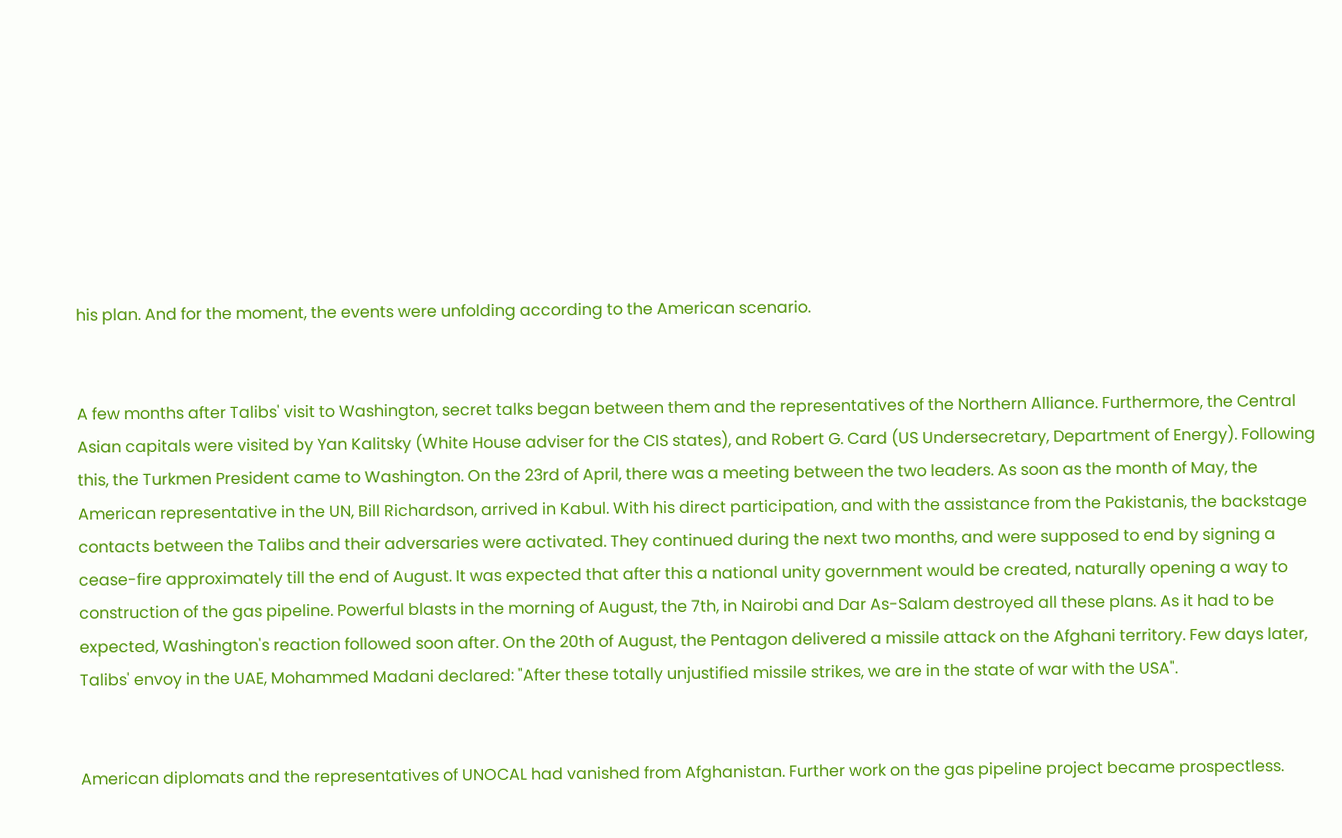his plan. And for the moment, the events were unfolding according to the American scenario.


A few months after Talibs' visit to Washington, secret talks began between them and the representatives of the Northern Alliance. Furthermore, the Central Asian capitals were visited by Yan Kalitsky (White House adviser for the CIS states), and Robert G. Card (US Undersecretary, Department of Energy). Following this, the Turkmen President came to Washington. On the 23rd of April, there was a meeting between the two leaders. As soon as the month of May, the American representative in the UN, Bill Richardson, arrived in Kabul. With his direct participation, and with the assistance from the Pakistanis, the backstage contacts between the Talibs and their adversaries were activated. They continued during the next two months, and were supposed to end by signing a cease-fire approximately till the end of August. It was expected that after this a national unity government would be created, naturally opening a way to construction of the gas pipeline. Powerful blasts in the morning of August, the 7th, in Nairobi and Dar As-Salam destroyed all these plans. As it had to be expected, Washington's reaction followed soon after. On the 20th of August, the Pentagon delivered a missile attack on the Afghani territory. Few days later, Talibs' envoy in the UAE, Mohammed Madani declared: "After these totally unjustified missile strikes, we are in the state of war with the USA".


American diplomats and the representatives of UNOCAL had vanished from Afghanistan. Further work on the gas pipeline project became prospectless.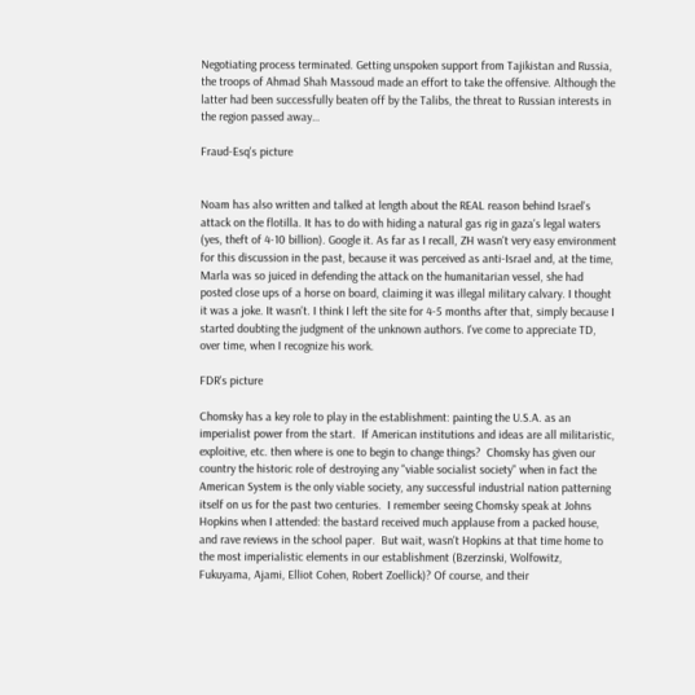Negotiating process terminated. Getting unspoken support from Tajikistan and Russia, the troops of Ahmad Shah Massoud made an effort to take the offensive. Although the latter had been successfully beaten off by the Talibs, the threat to Russian interests in the region passed away…

Fraud-Esq's picture


Noam has also written and talked at length about the REAL reason behind Israel's attack on the flotilla. It has to do with hiding a natural gas rig in gaza's legal waters (yes, theft of 4-10 billion). Google it. As far as I recall, ZH wasn't very easy environment for this discussion in the past, because it was perceived as anti-Israel and, at the time, Marla was so juiced in defending the attack on the humanitarian vessel, she had posted close ups of a horse on board, claiming it was illegal military calvary. I thought it was a joke. It wasn't. I think I left the site for 4-5 months after that, simply because I started doubting the judgment of the unknown authors. I've come to appreciate TD, over time, when I recognize his work.

FDR's picture

Chomsky has a key role to play in the establishment: painting the U.S.A. as an imperialist power from the start.  If American institutions and ideas are all militaristic, exploitive, etc. then where is one to begin to change things?  Chomsky has given our country the historic role of destroying any "viable socialist society" when in fact the American System is the only viable society, any successful industrial nation patterning itself on us for the past two centuries.  I remember seeing Chomsky speak at Johns Hopkins when I attended: the bastard received much applause from a packed house, and rave reviews in the school paper.  But wait, wasn't Hopkins at that time home to the most imperialistic elements in our establishment (Bzerzinski, Wolfowitz, Fukuyama, Ajami, Elliot Cohen, Robert Zoellick)? Of course, and their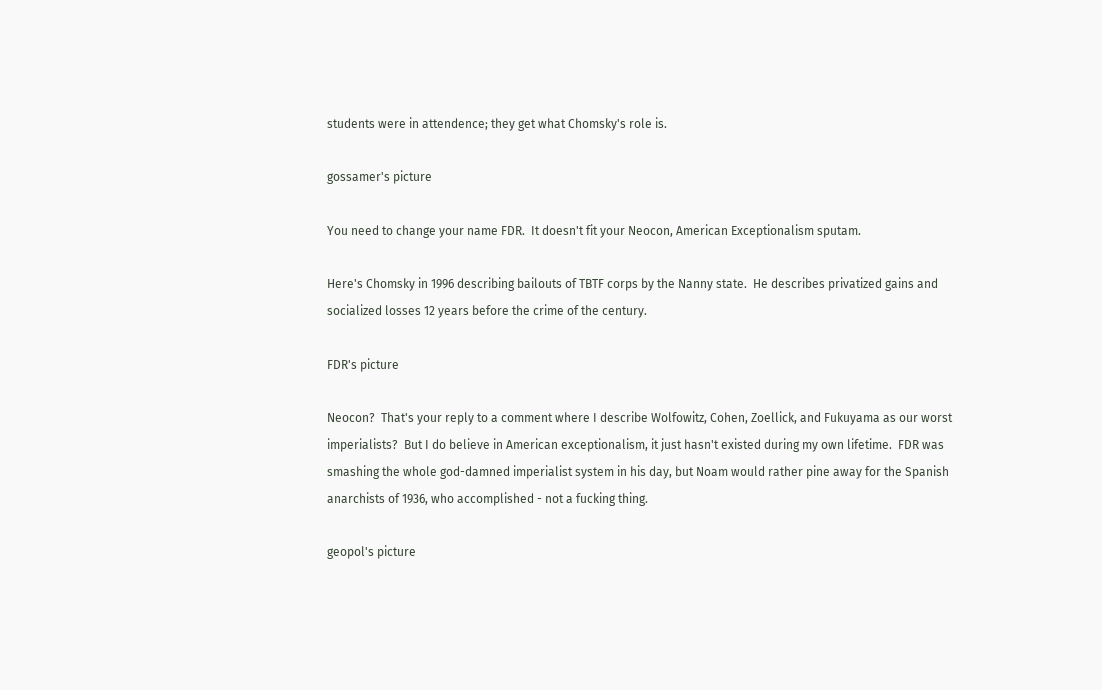students were in attendence; they get what Chomsky's role is.

gossamer's picture

You need to change your name FDR.  It doesn't fit your Neocon, American Exceptionalism sputam.

Here's Chomsky in 1996 describing bailouts of TBTF corps by the Nanny state.  He describes privatized gains and socialized losses 12 years before the crime of the century.

FDR's picture

Neocon?  That's your reply to a comment where I describe Wolfowitz, Cohen, Zoellick, and Fukuyama as our worst imperialists?  But I do believe in American exceptionalism, it just hasn't existed during my own lifetime.  FDR was smashing the whole god-damned imperialist system in his day, but Noam would rather pine away for the Spanish anarchists of 1936, who accomplished - not a fucking thing.

geopol's picture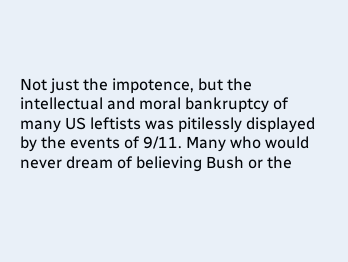Not just the impotence, but the intellectual and moral bankruptcy of many US leftists was pitilessly displayed by the events of 9/11. Many who would never dream of believing Bush or the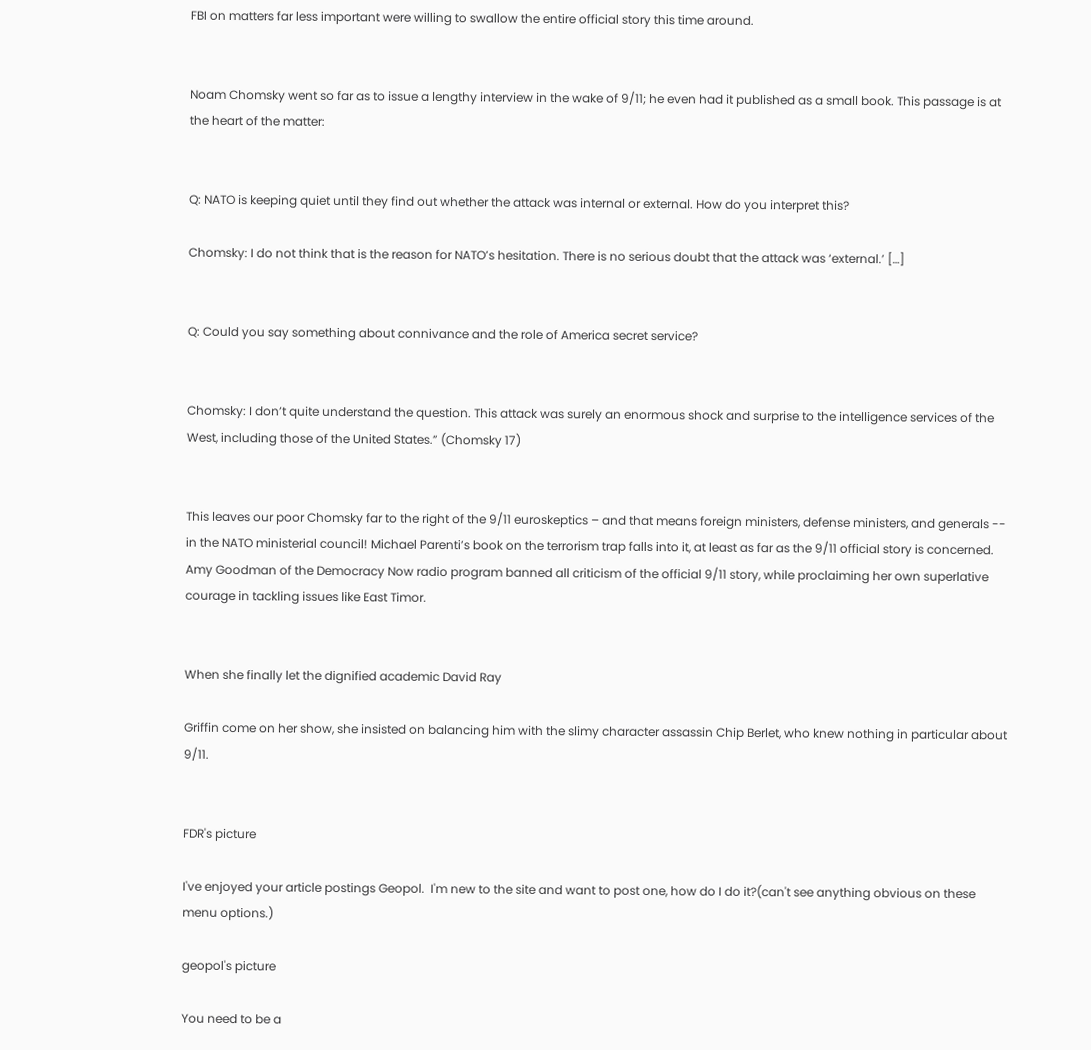FBI on matters far less important were willing to swallow the entire official story this time around.


Noam Chomsky went so far as to issue a lengthy interview in the wake of 9/11; he even had it published as a small book. This passage is at the heart of the matter:


Q: NATO is keeping quiet until they find out whether the attack was internal or external. How do you interpret this?

Chomsky: I do not think that is the reason for NATO’s hesitation. There is no serious doubt that the attack was ‘external.’ […]


Q: Could you say something about connivance and the role of America secret service?


Chomsky: I don’t quite understand the question. This attack was surely an enormous shock and surprise to the intelligence services of the West, including those of the United States.” (Chomsky 17)


This leaves our poor Chomsky far to the right of the 9/11 euroskeptics – and that means foreign ministers, defense ministers, and generals -- in the NATO ministerial council! Michael Parenti’s book on the terrorism trap falls into it, at least as far as the 9/11 official story is concerned. Amy Goodman of the Democracy Now radio program banned all criticism of the official 9/11 story, while proclaiming her own superlative courage in tackling issues like East Timor.


When she finally let the dignified academic David Ray

Griffin come on her show, she insisted on balancing him with the slimy character assassin Chip Berlet, who knew nothing in particular about 9/11.


FDR's picture

I've enjoyed your article postings Geopol.  I'm new to the site and want to post one, how do I do it?(can't see anything obvious on these menu options.)

geopol's picture

You need to be a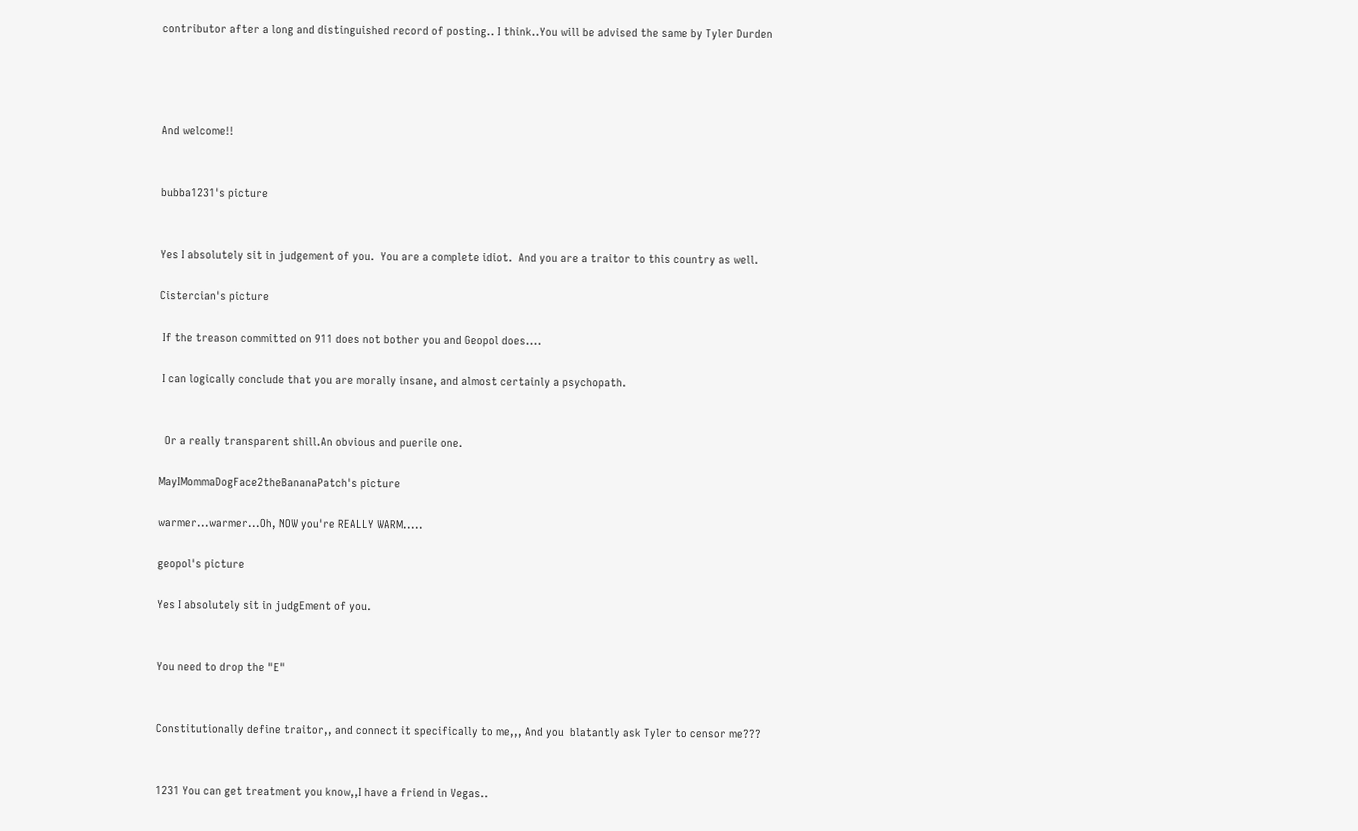contributor after a long and distinguished record of posting.. I think..You will be advised the same by Tyler Durden




And welcome!!


bubba1231's picture


Yes I absolutely sit in judgement of you.  You are a complete idiot.  And you are a traitor to this country as well.

Cistercian's picture

 If the treason committed on 911 does not bother you and Geopol does....

 I can logically conclude that you are morally insane, and almost certainly a psychopath.


  Or a really transparent shill.An obvious and puerile one.

MayIMommaDogFace2theBananaPatch's picture

warmer...warmer...Oh, NOW you're REALLY WARM.....

geopol's picture

Yes I absolutely sit in judgEment of you.


You need to drop the "E"


Constitutionally define traitor,, and connect it specifically to me,,, And you  blatantly ask Tyler to censor me???


1231 You can get treatment you know,,I have a friend in Vegas..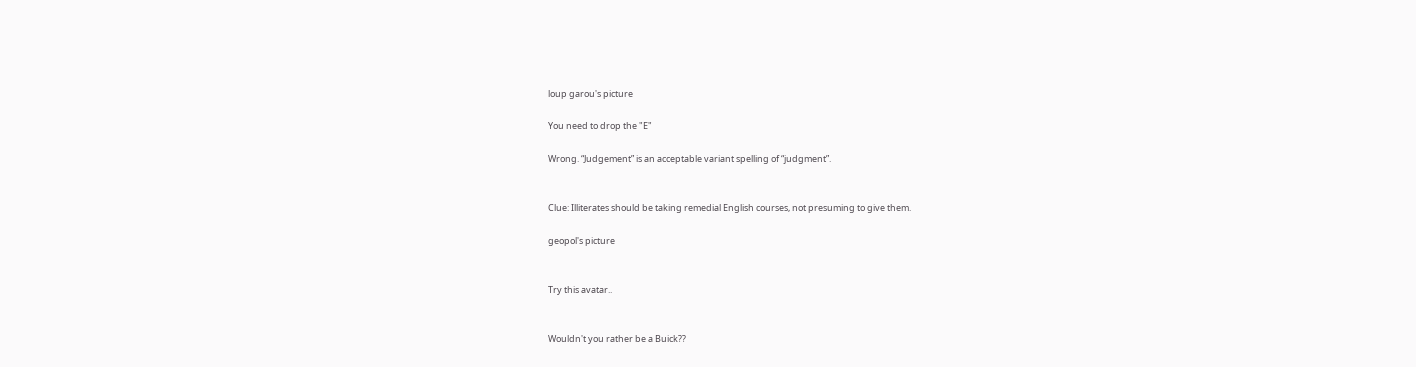loup garou's picture

You need to drop the "E"

Wrong. “Judgement” is an acceptable variant spelling of “judgment”.


Clue: Illiterates should be taking remedial English courses, not presuming to give them.

geopol's picture


Try this avatar..


Wouldn't you rather be a Buick??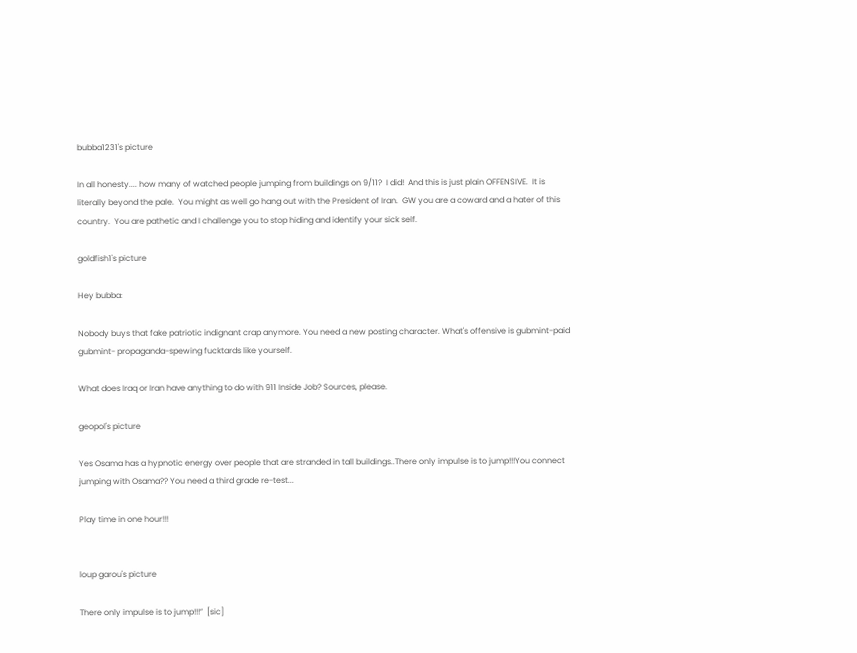bubba1231's picture

In all honesty.... how many of watched people jumping from buildings on 9/11?  I did!  And this is just plain OFFENSIVE.  It is literally beyond the pale.  You might as well go hang out with the President of Iran.  GW you are a coward and a hater of this country.  You are pathetic and I challenge you to stop hiding and identify your sick self.

goldfish1's picture

Hey bubba:

Nobody buys that fake patriotic indignant crap anymore. You need a new posting character. What's offensive is gubmint-paid gubmint- propaganda-spewing fucktards like yourself.

What does Iraq or Iran have anything to do with 911 Inside Job? Sources, please.

geopol's picture

Yes Osama has a hypnotic energy over people that are stranded in tall buildings..There only impulse is to jump!!!You connect jumping with Osama?? You need a third grade re-test...

Play time in one hour!!!


loup garou's picture

There only impulse is to jump!!!”  [sic]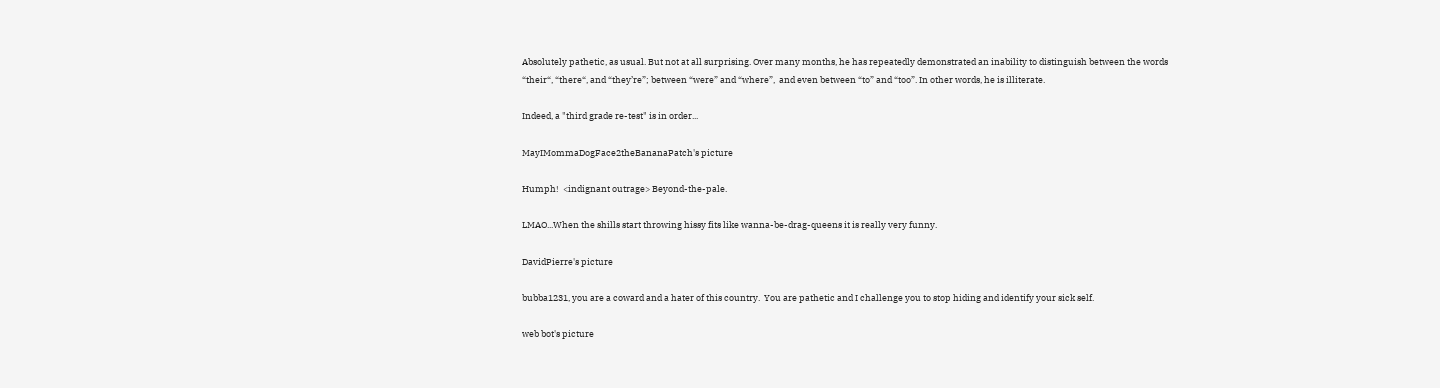Absolutely pathetic, as usual. But not at all surprising. Over many months, he has repeatedly demonstrated an inability to distinguish between the words “their“, “there“, and “they’re”; between “were” and “where”,  and even between “to” and “too”. In other words, he is illiterate.

Indeed, a "third grade re-test" is in order...

MayIMommaDogFace2theBananaPatch's picture

Humph!  <indignant outrage> Beyond-the-pale.

LMAO...When the shills start throwing hissy fits like wanna-be-drag-queens it is really very funny.

DavidPierre's picture

bubba1231, you are a coward and a hater of this country.  You are pathetic and I challenge you to stop hiding and identify your sick self.

web bot's picture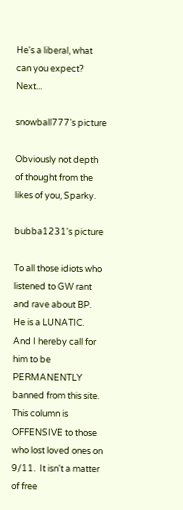He's a liberal, what can you expect? Next...

snowball777's picture

Obviously not depth of thought from the likes of you, Sparky.

bubba1231's picture

To all those idiots who listened to GW rant and rave about BP.  He is a LUNATIC.  And I hereby call for him to be PERMANENTLY banned from this site.  This column is OFFENSIVE to those who lost loved ones on 9/11.  It isn't a matter of free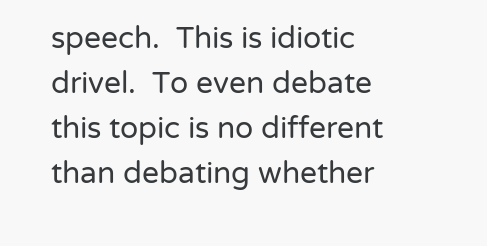speech.  This is idiotic drivel.  To even debate this topic is no different than debating whether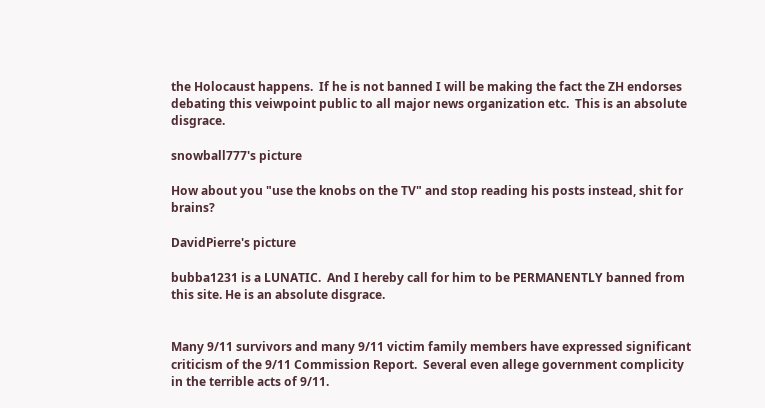the Holocaust happens.  If he is not banned I will be making the fact the ZH endorses debating this veiwpoint public to all major news organization etc.  This is an absolute disgrace.

snowball777's picture

How about you "use the knobs on the TV" and stop reading his posts instead, shit for brains?

DavidPierre's picture

bubba1231 is a LUNATIC.  And I hereby call for him to be PERMANENTLY banned from this site. He is an absolute disgrace.


Many 9/11 survivors and many 9/11 victim family members have expressed significant criticism of the 9/11 Commission Report.  Several even allege government complicity in the terrible acts of 9/11.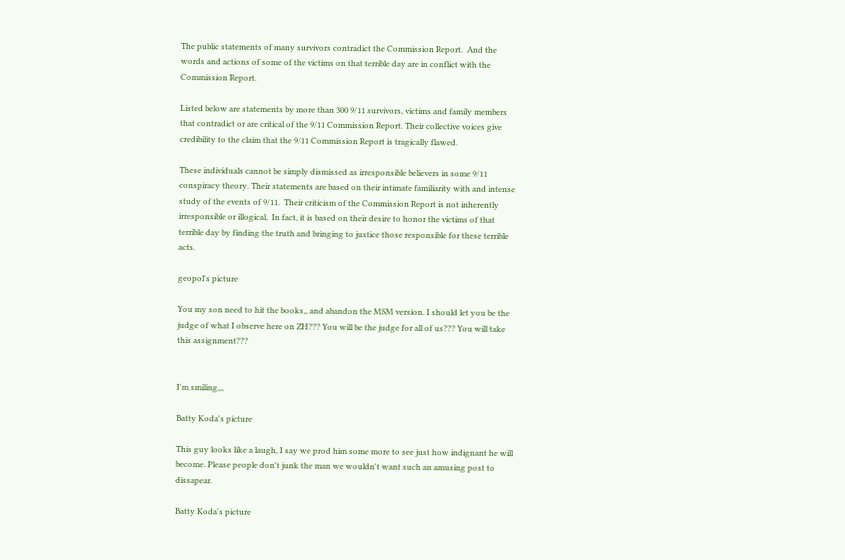The public statements of many survivors contradict the Commission Report.  And the words and actions of some of the victims on that terrible day are in conflict with the Commission Report.

Listed below are statements by more than 300 9/11 survivors, victims and family members that contradict or are critical of the 9/11 Commission Report. Their collective voices give credibility to the claim that the 9/11 Commission Report is tragically flawed.

These individuals cannot be simply dismissed as irresponsible believers in some 9/11 conspiracy theory. Their statements are based on their intimate familiarity with and intense study of the events of 9/11.  Their criticism of the Commission Report is not inherently irresponsible or illogical,  In fact, it is based on their desire to honor the victims of that terrible day by finding the truth and bringing to justice those responsible for these terrible acts.

geopol's picture

You my son need to hit the books,, and abandon the MSM version. I should let you be the judge of what I observe here on ZH??? You will be the judge for all of us??? You will take this assignment???


I'm smiling,,,

Batty Koda's picture

This guy looks like a laugh, I say we prod him some more to see just how indignant he will become. Please people don't junk the man we wouldn't want such an amusing post to dissapear.

Batty Koda's picture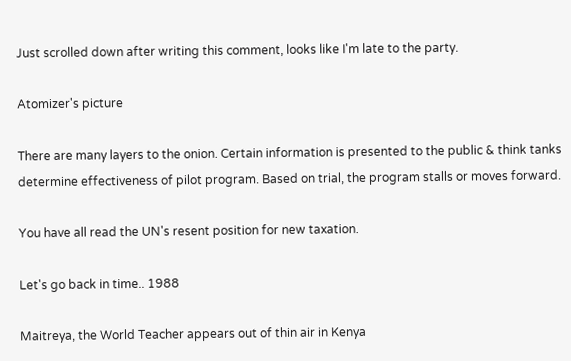Just scrolled down after writing this comment, looks like I'm late to the party.

Atomizer's picture

There are many layers to the onion. Certain information is presented to the public & think tanks determine effectiveness of pilot program. Based on trial, the program stalls or moves forward.

You have all read the UN's resent position for new taxation.

Let's go back in time.. 1988

Maitreya, the World Teacher appears out of thin air in Kenya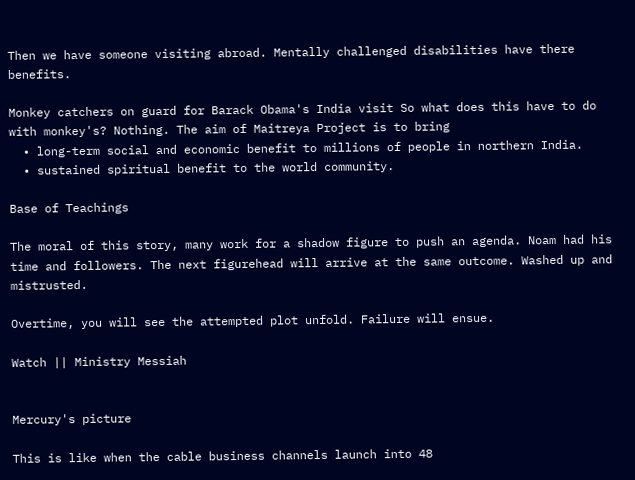Then we have someone visiting abroad. Mentally challenged disabilities have there benefits.

Monkey catchers on guard for Barack Obama's India visit So what does this have to do with monkey's? Nothing. The aim of Maitreya Project is to bring
  • long-term social and economic benefit to millions of people in northern India.
  • sustained spiritual benefit to the world community.

Base of Teachings

The moral of this story, many work for a shadow figure to push an agenda. Noam had his time and followers. The next figurehead will arrive at the same outcome. Washed up and mistrusted.

Overtime, you will see the attempted plot unfold. Failure will ensue.

Watch || Ministry Messiah


Mercury's picture

This is like when the cable business channels launch into 48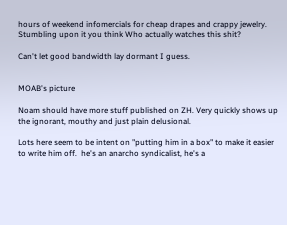hours of weekend infomercials for cheap drapes and crappy jewelry. Stumbling upon it you think Who actually watches this shit?

Can't let good bandwidth lay dormant I guess.


MOAB's picture

Noam should have more stuff published on ZH. Very quickly shows up the ignorant, mouthy and just plain delusional.

Lots here seem to be intent on "putting him in a box" to make it easier to write him off.  he's an anarcho syndicalist, he's a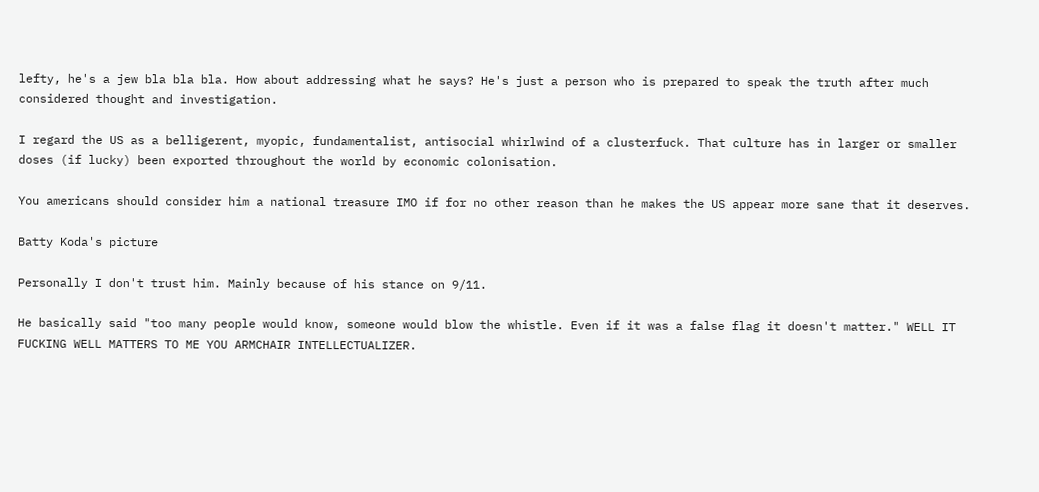lefty, he's a jew bla bla bla. How about addressing what he says? He's just a person who is prepared to speak the truth after much considered thought and investigation.

I regard the US as a belligerent, myopic, fundamentalist, antisocial whirlwind of a clusterfuck. That culture has in larger or smaller doses (if lucky) been exported throughout the world by economic colonisation.

You americans should consider him a national treasure IMO if for no other reason than he makes the US appear more sane that it deserves.

Batty Koda's picture

Personally I don't trust him. Mainly because of his stance on 9/11.

He basically said "too many people would know, someone would blow the whistle. Even if it was a false flag it doesn't matter." WELL IT FUCKING WELL MATTERS TO ME YOU ARMCHAIR INTELLECTUALIZER.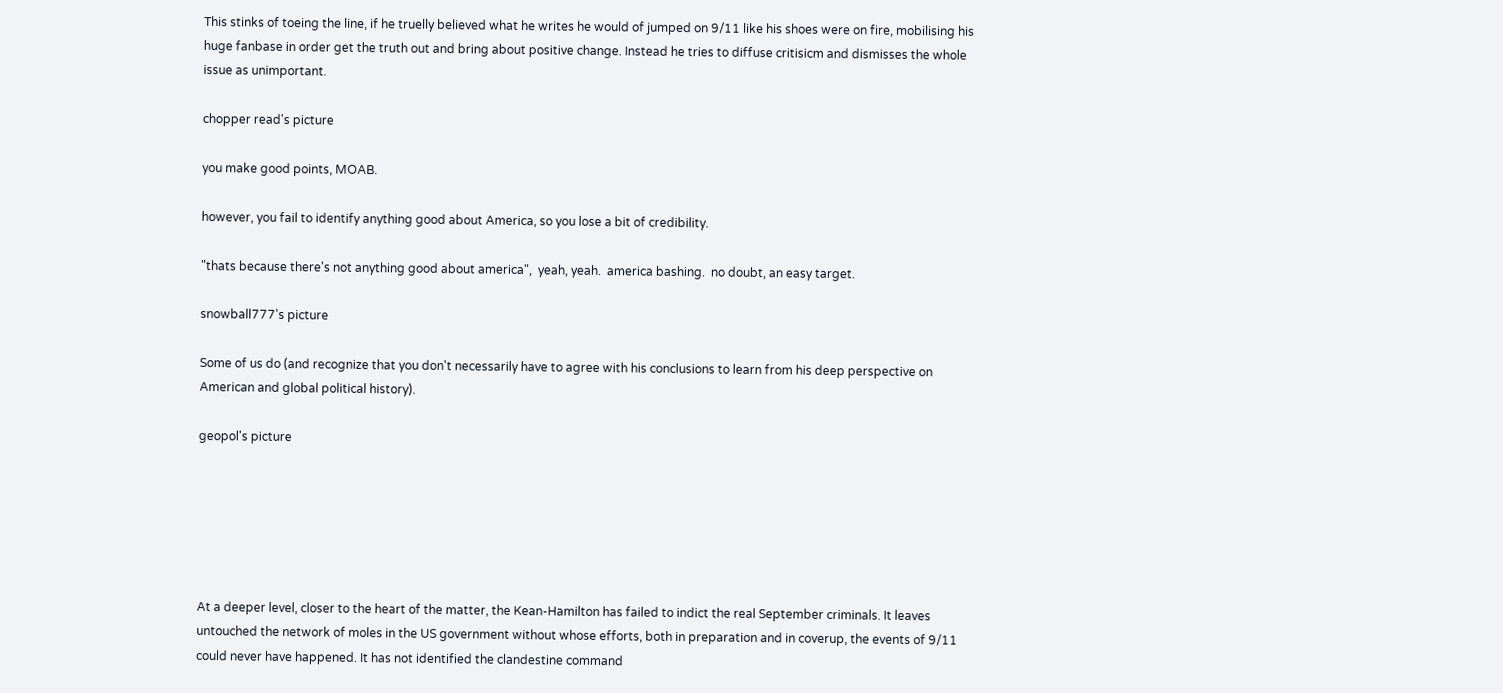This stinks of toeing the line, if he truelly believed what he writes he would of jumped on 9/11 like his shoes were on fire, mobilising his huge fanbase in order get the truth out and bring about positive change. Instead he tries to diffuse critisicm and dismisses the whole issue as unimportant.

chopper read's picture

you make good points, MOAB.

however, you fail to identify anything good about America, so you lose a bit of credibility.

"thats because there's not anything good about america",  yeah, yeah.  america bashing.  no doubt, an easy target.

snowball777's picture

Some of us do (and recognize that you don't necessarily have to agree with his conclusions to learn from his deep perspective on American and global political history).

geopol's picture






At a deeper level, closer to the heart of the matter, the Kean-Hamilton has failed to indict the real September criminals. It leaves untouched the network of moles in the US government without whose efforts, both in preparation and in coverup, the events of 9/11 could never have happened. It has not identified the clandestine command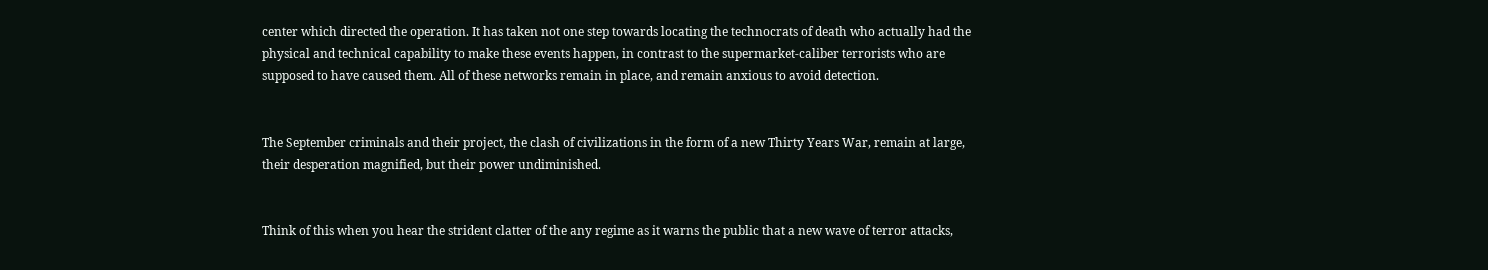center which directed the operation. It has taken not one step towards locating the technocrats of death who actually had the physical and technical capability to make these events happen, in contrast to the supermarket-caliber terrorists who are supposed to have caused them. All of these networks remain in place, and remain anxious to avoid detection.


The September criminals and their project, the clash of civilizations in the form of a new Thirty Years War, remain at large, their desperation magnified, but their power undiminished.


Think of this when you hear the strident clatter of the any regime as it warns the public that a new wave of terror attacks,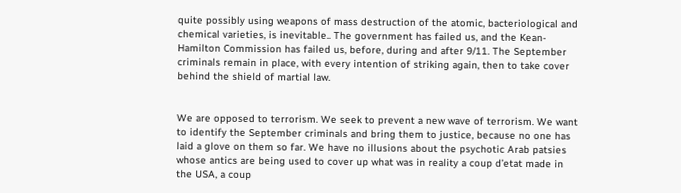quite possibly using weapons of mass destruction of the atomic, bacteriological and chemical varieties, is inevitable.. The government has failed us, and the Kean-Hamilton Commission has failed us, before, during and after 9/11. The September criminals remain in place, with every intention of striking again, then to take cover behind the shield of martial law.


We are opposed to terrorism. We seek to prevent a new wave of terrorism. We want to identify the September criminals and bring them to justice, because no one has laid a glove on them so far. We have no illusions about the psychotic Arab patsies whose antics are being used to cover up what was in reality a coup d’etat made in the USA, a coup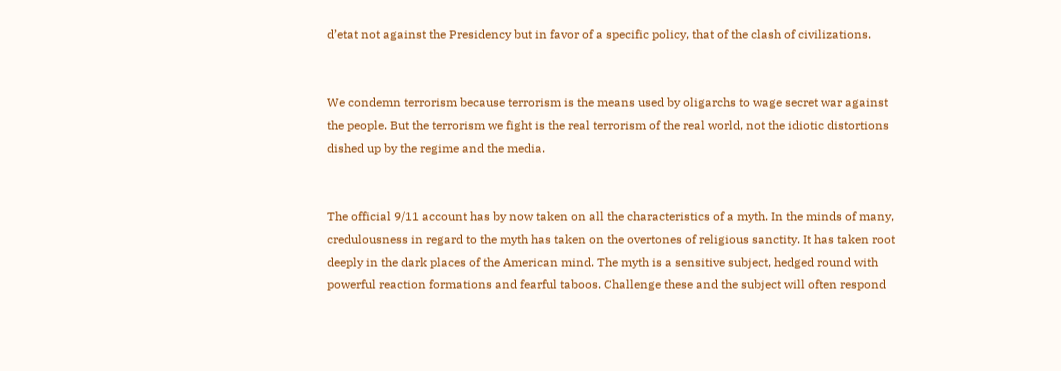d’etat not against the Presidency but in favor of a specific policy, that of the clash of civilizations.


We condemn terrorism because terrorism is the means used by oligarchs to wage secret war against the people. But the terrorism we fight is the real terrorism of the real world, not the idiotic distortions dished up by the regime and the media.


The official 9/11 account has by now taken on all the characteristics of a myth. In the minds of many, credulousness in regard to the myth has taken on the overtones of religious sanctity. It has taken root deeply in the dark places of the American mind. The myth is a sensitive subject, hedged round with powerful reaction formations and fearful taboos. Challenge these and the subject will often respond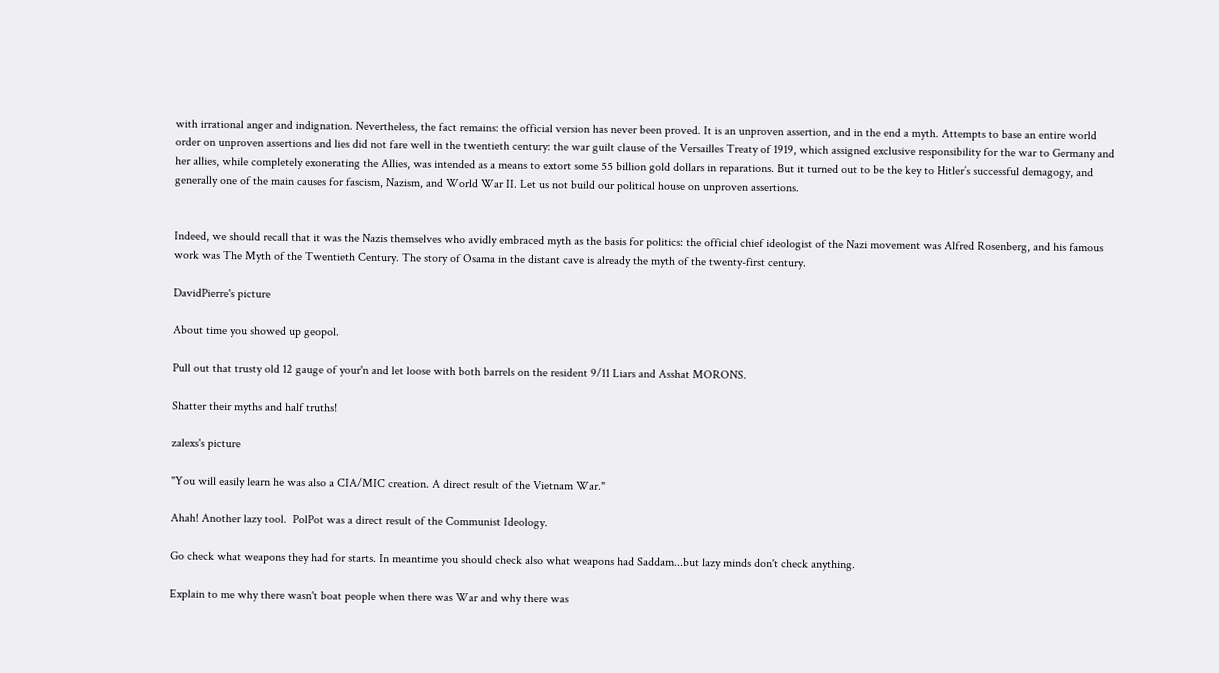with irrational anger and indignation. Nevertheless, the fact remains: the official version has never been proved. It is an unproven assertion, and in the end a myth. Attempts to base an entire world order on unproven assertions and lies did not fare well in the twentieth century: the war guilt clause of the Versailles Treaty of 1919, which assigned exclusive responsibility for the war to Germany and her allies, while completely exonerating the Allies, was intended as a means to extort some 55 billion gold dollars in reparations. But it turned out to be the key to Hitler’s successful demagogy, and generally one of the main causes for fascism, Nazism, and World War II. Let us not build our political house on unproven assertions.


Indeed, we should recall that it was the Nazis themselves who avidly embraced myth as the basis for politics: the official chief ideologist of the Nazi movement was Alfred Rosenberg, and his famous work was The Myth of the Twentieth Century. The story of Osama in the distant cave is already the myth of the twenty-first century.

DavidPierre's picture

About time you showed up geopol.

Pull out that trusty old 12 gauge of your'n and let loose with both barrels on the resident 9/11 Liars and Asshat MORONS.

Shatter their myths and half truths!

zalexs's picture

"You will easily learn he was also a CIA/MIC creation. A direct result of the Vietnam War."

Ahah! Another lazy tool.  PolPot was a direct result of the Communist Ideology.

Go check what weapons they had for starts. In meantime you should check also what weapons had Saddam...but lazy minds don't check anything.

Explain to me why there wasn't boat people when there was War and why there was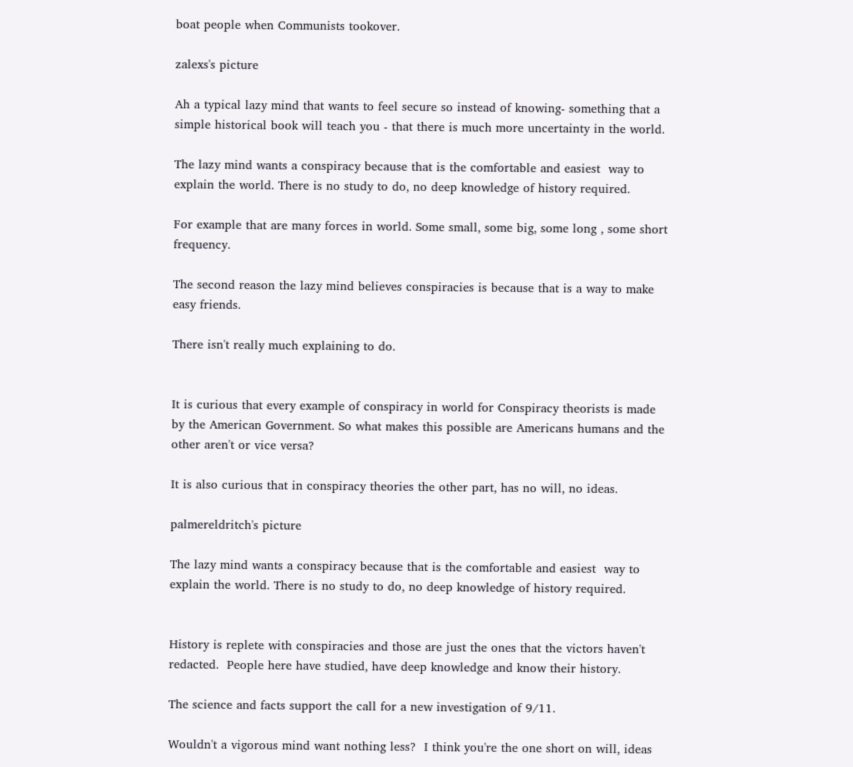boat people when Communists tookover.

zalexs's picture

Ah a typical lazy mind that wants to feel secure so instead of knowing- something that a simple historical book will teach you - that there is much more uncertainty in the world.

The lazy mind wants a conspiracy because that is the comfortable and easiest  way to explain the world. There is no study to do, no deep knowledge of history required.

For example that are many forces in world. Some small, some big, some long , some short frequency.

The second reason the lazy mind believes conspiracies is because that is a way to make easy friends.

There isn't really much explaining to do.


It is curious that every example of conspiracy in world for Conspiracy theorists is made by the American Government. So what makes this possible are Americans humans and the other aren't or vice versa?

It is also curious that in conspiracy theories the other part, has no will, no ideas.

palmereldritch's picture

The lazy mind wants a conspiracy because that is the comfortable and easiest  way to explain the world. There is no study to do, no deep knowledge of history required.


History is replete with conspiracies and those are just the ones that the victors haven't redacted.  People here have studied, have deep knowledge and know their history.

The science and facts support the call for a new investigation of 9/11.

Wouldn't a vigorous mind want nothing less?  I think you're the one short on will, ideas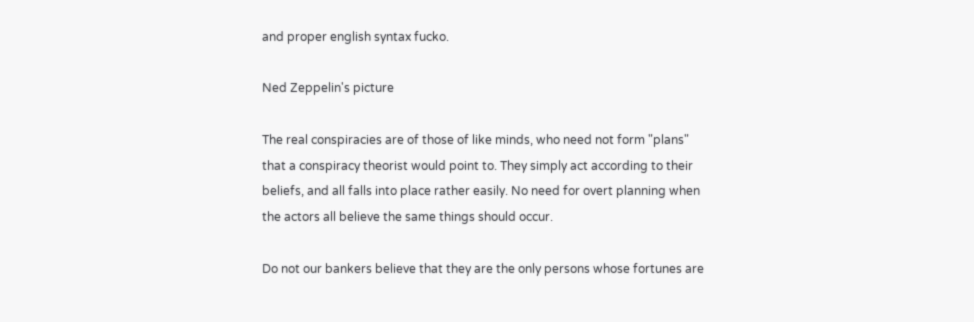and proper english syntax fucko.

Ned Zeppelin's picture

The real conspiracies are of those of like minds, who need not form "plans" that a conspiracy theorist would point to. They simply act according to their beliefs, and all falls into place rather easily. No need for overt planning when the actors all believe the same things should occur.

Do not our bankers believe that they are the only persons whose fortunes are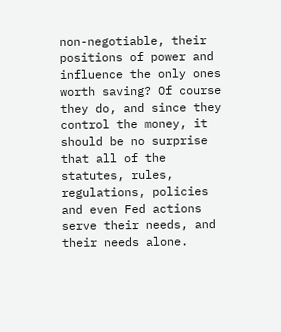non-negotiable, their positions of power and influence the only ones worth saving? Of course they do, and since they control the money, it should be no surprise that all of the statutes, rules, regulations, policies and even Fed actions serve their needs, and their needs alone.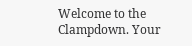Welcome to the Clampdown. Your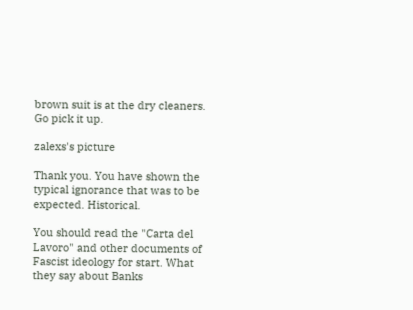brown suit is at the dry cleaners. Go pick it up.

zalexs's picture

Thank you. You have shown the typical ignorance that was to be expected. Historical.

You should read the "Carta del Lavoro" and other documents of Fascist ideology for start. What they say about Banks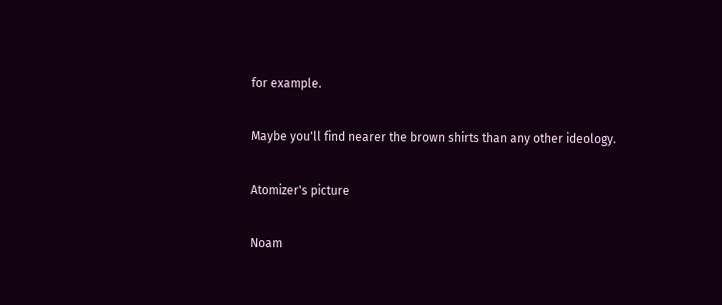for example.

Maybe you'll find nearer the brown shirts than any other ideology.

Atomizer's picture

Noam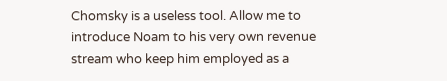Chomsky is a useless tool. Allow me to introduce Noam to his very own revenue stream who keep him employed as a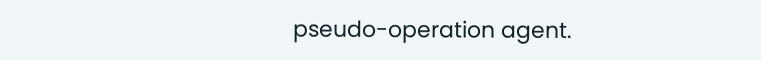pseudo-operation agent.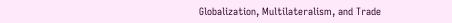Globalization, Multilateralism, and Trade